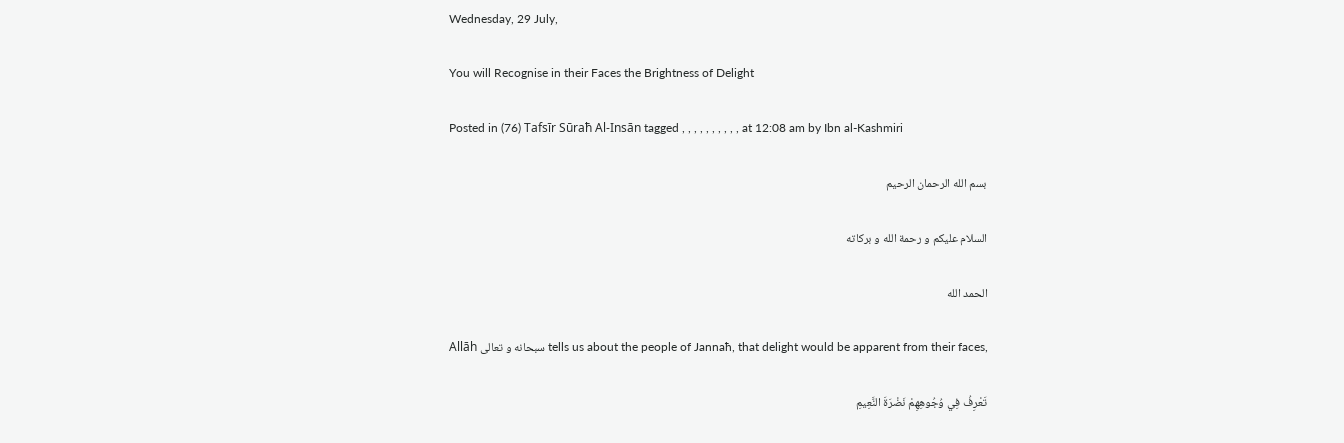Wednesday, 29 July,

You will Recognise in their Faces the Brightness of Delight

Posted in (76) Tafsīr Sūraħ Al-Insān tagged , , , , , , , , , , at 12:08 am by Ibn al-Kashmiri

بسم الله الرحمان الرحيم

السلام عليكم و رحمة الله و بركاته

الحمد الله

Allāh سبحانه و تعالى tells us about the people of Jannaħ, that delight would be apparent from their faces,

تَعْرِفُ فِي وُجُوهِهِمْ نَضْرَةَ النَّعِيمِ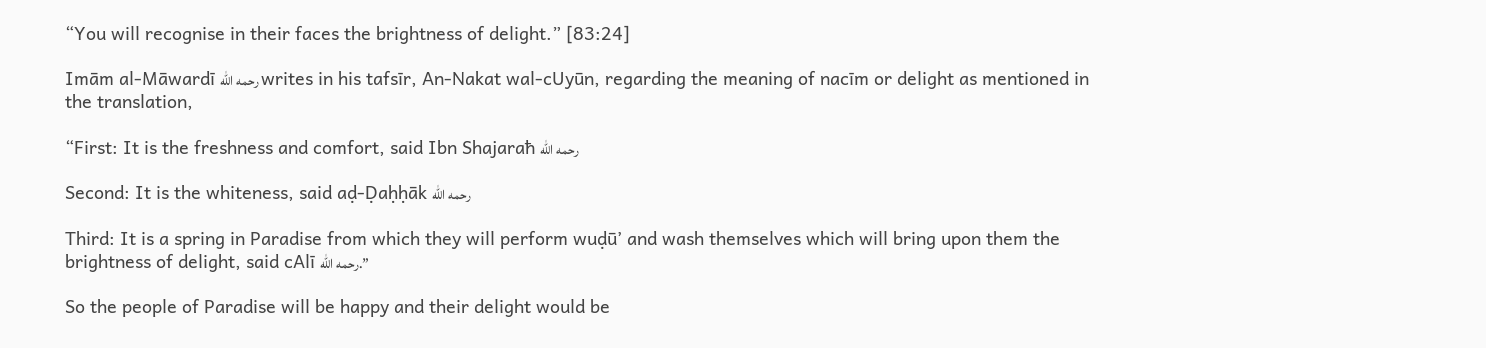“You will recognise in their faces the brightness of delight.” [83:24]

Imām al-Māwardī رحمه الله writes in his tafsīr, An-Nakat wal-cUyūn, regarding the meaning of nacīm or delight as mentioned in the translation,

“First: It is the freshness and comfort, said Ibn Shajaraħ رحمه الله

Second: It is the whiteness, said aḍ-Ḍaḥḥāk رحمه الله

Third: It is a spring in Paradise from which they will perform wuḍū’ and wash themselves which will bring upon them the brightness of delight, said cAlī رحمه الله.”

So the people of Paradise will be happy and their delight would be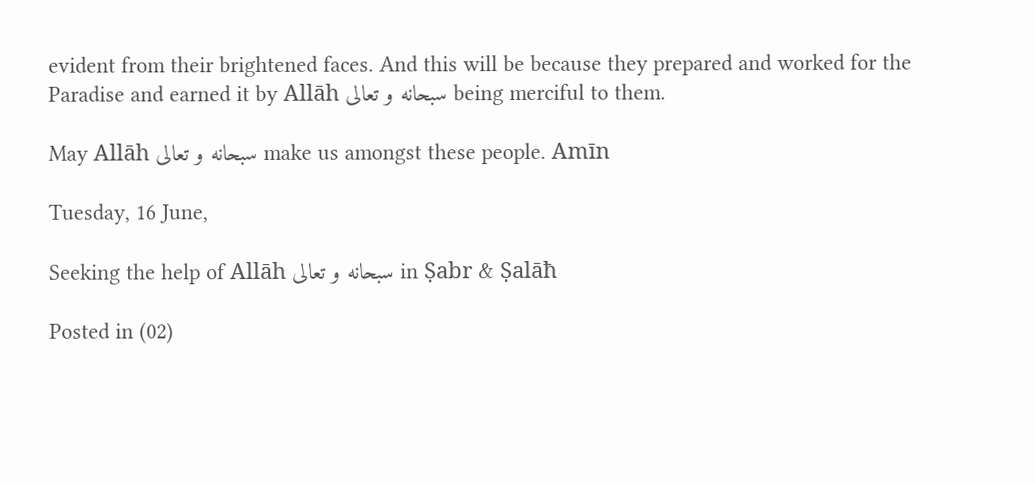evident from their brightened faces. And this will be because they prepared and worked for the Paradise and earned it by Allāh سبحانه و تعالى being merciful to them.

May Allāh سبحانه و تعالى make us amongst these people. Amīn

Tuesday, 16 June,

Seeking the help of Allāh سبحانه و تعالى in Ṣabr & Ṣalāħ

Posted in (02)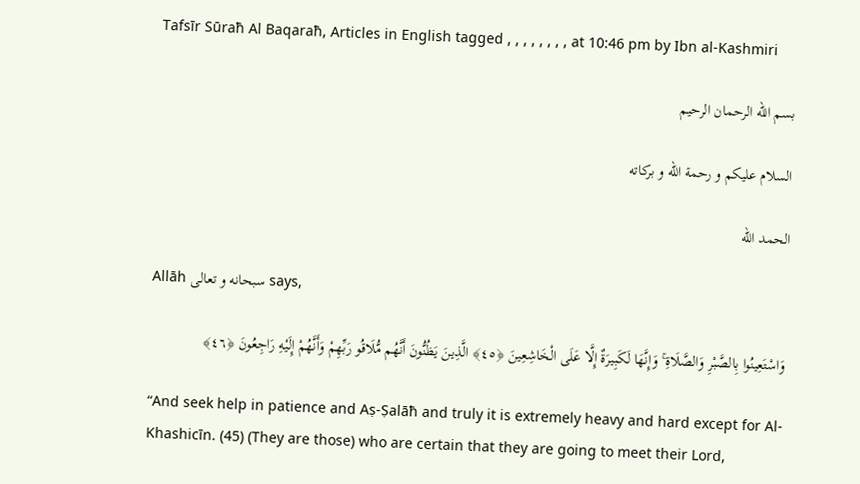Tafsīr Sūraħ Al Baqaraħ, Articles in English tagged , , , , , , , , at 10:46 pm by Ibn al-Kashmiri

بسم الله الرحمان الرحيم

السلام عليكم و رحمة الله و بركاته

الحمد الله

Allāh سبحانه و تعالى says,

وَاسْتَعِينُوا بِالصَّبْرِ وَالصَّلَاةِ ۚ وَإِنَّهَا لَكَبِيرَةٌ إِلَّا عَلَى الْخَاشِعِينَ ﴿٤٥﴾ الَّذِينَ يَظُنُّونَ أَنَّهُم مُّلَاقُو رَبِّهِمْ وَأَنَّهُمْ إِلَيْهِ رَاجِعُونَ ﴿٤٦﴾

“And seek help in patience and Aṣ-Ṣalāħ and truly it is extremely heavy and hard except for Al-Khashicīn. (45) (They are those) who are certain that they are going to meet their Lord,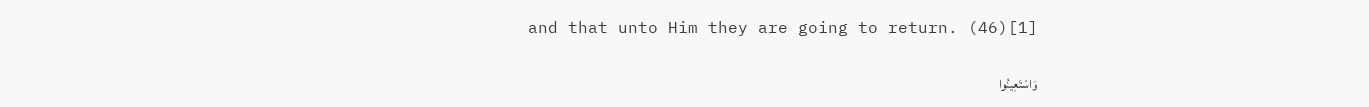and that unto Him they are going to return. (46)[1]

وَاسْتَعِينُوا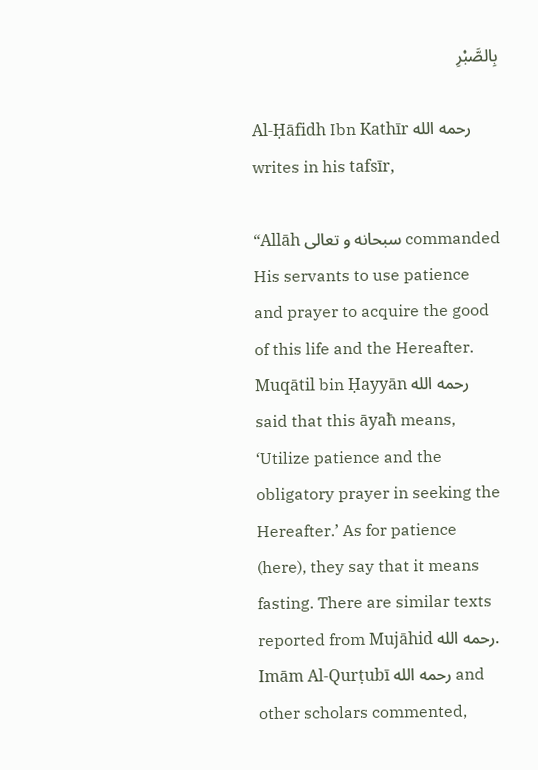بِالصَّبْرِ

Al-Ḥāfidh Ibn Kathīr رحمه الله writes in his tafsīr,

“Allāh سبحانه و تعالى commanded His servants to use patience and prayer to acquire the good of this life and the Hereafter. Muqātil bin Ḥayyān رحمه الله said that this āyaħ means, ‘Utilize patience and the obligatory prayer in seeking the Hereafter.’ As for patience (here), they say that it means fasting. There are similar texts reported from Mujāhid رحمه الله.  Imām Al-Qurṭubī رحمه الله and other scholars commented,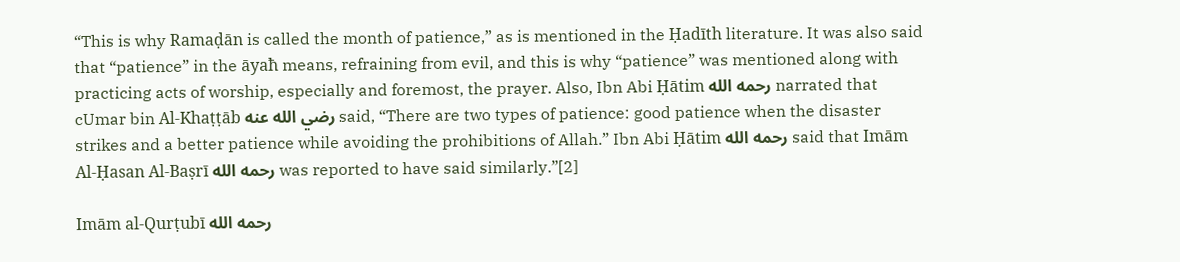“This is why Ramaḍān is called the month of patience,” as is mentioned in the Ḥadīth literature. It was also said that “patience” in the āyaħ means, refraining from evil, and this is why “patience” was mentioned along with practicing acts of worship, especially and foremost, the prayer. Also, Ibn Abi Ḥātim رحمه الله narrated that cUmar bin Al-Khaṭṭāb رضي الله عنه said, “There are two types of patience: good patience when the disaster strikes and a better patience while avoiding the prohibitions of Allah.” Ibn Abi Ḥātim رحمه الله said that Imām Al-Ḥasan Al-Baṣrī رحمه الله was reported to have said similarly.”[2]

Imām al-Qurṭubī رحمه الله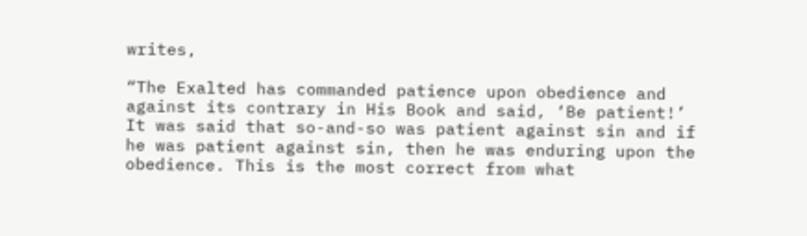writes,

“The Exalted has commanded patience upon obedience and against its contrary in His Book and said, ‘Be patient!’ It was said that so-and-so was patient against sin and if he was patient against sin, then he was enduring upon the obedience. This is the most correct from what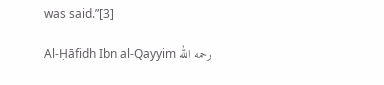was said.”[3]

Al-Ḥāfidh Ibn al-Qayyim رحمه الله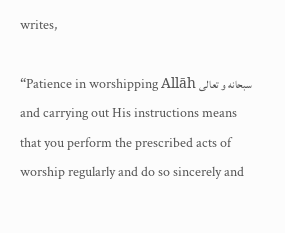writes,

“Patience in worshipping Allāh سبحانه و تعالى and carrying out His instructions means that you perform the prescribed acts of worship regularly and do so sincerely and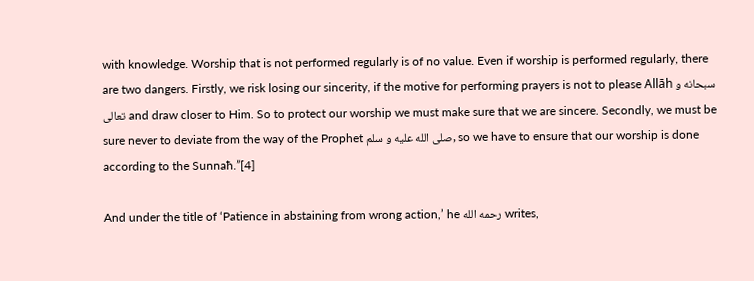with knowledge. Worship that is not performed regularly is of no value. Even if worship is performed regularly, there are two dangers. Firstly, we risk losing our sincerity, if the motive for performing prayers is not to please Allāh سبحانه و تعالى and draw closer to Him. So to protect our worship we must make sure that we are sincere. Secondly, we must be sure never to deviate from the way of the Prophet صلى الله عليه و سلم, so we have to ensure that our worship is done according to the Sunnaħ.”[4]

And under the title of ‘Patience in abstaining from wrong action,’ he رحمه الله writes,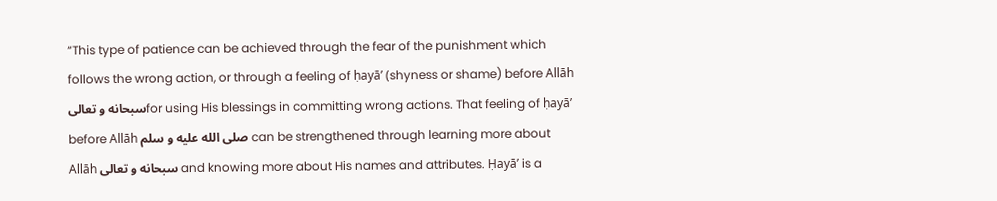“This type of patience can be achieved through the fear of the punishment which follows the wrong action, or through a feeling of ḥayā’ (shyness or shame) before Allāh سبحانه و تعالىfor using His blessings in committing wrong actions. That feeling of ḥayā’ before Allāh صلى الله عليه و سلم can be strengthened through learning more about Allāh سبحانه و تعالى and knowing more about His names and attributes. Ḥayā’ is a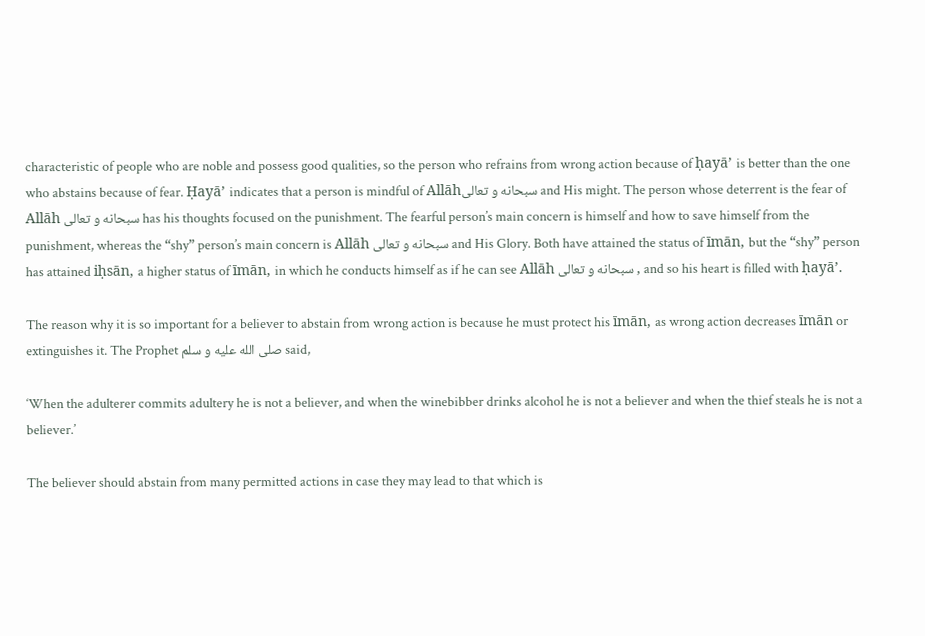characteristic of people who are noble and possess good qualities, so the person who refrains from wrong action because of ḥayā’ is better than the one who abstains because of fear. Ḥayā’ indicates that a person is mindful of Allāhسبحانه و تعالى and His might. The person whose deterrent is the fear of Allāh سبحانه و تعالى has his thoughts focused on the punishment. The fearful person’s main concern is himself and how to save himself from the punishment, whereas the “shy” person’s main concern is Allāh سبحانه و تعالى and His Glory. Both have attained the status of īmān, but the “shy” person has attained iḥsān, a higher status of īmān, in which he conducts himself as if he can see Allāh سبحانه و تعالى , and so his heart is filled with ḥayā’.

The reason why it is so important for a believer to abstain from wrong action is because he must protect his īmān, as wrong action decreases īmān or extinguishes it. The Prophet صلى الله عليه و سلم said,

‘When the adulterer commits adultery he is not a believer, and when the winebibber drinks alcohol he is not a believer and when the thief steals he is not a believer.’

The believer should abstain from many permitted actions in case they may lead to that which is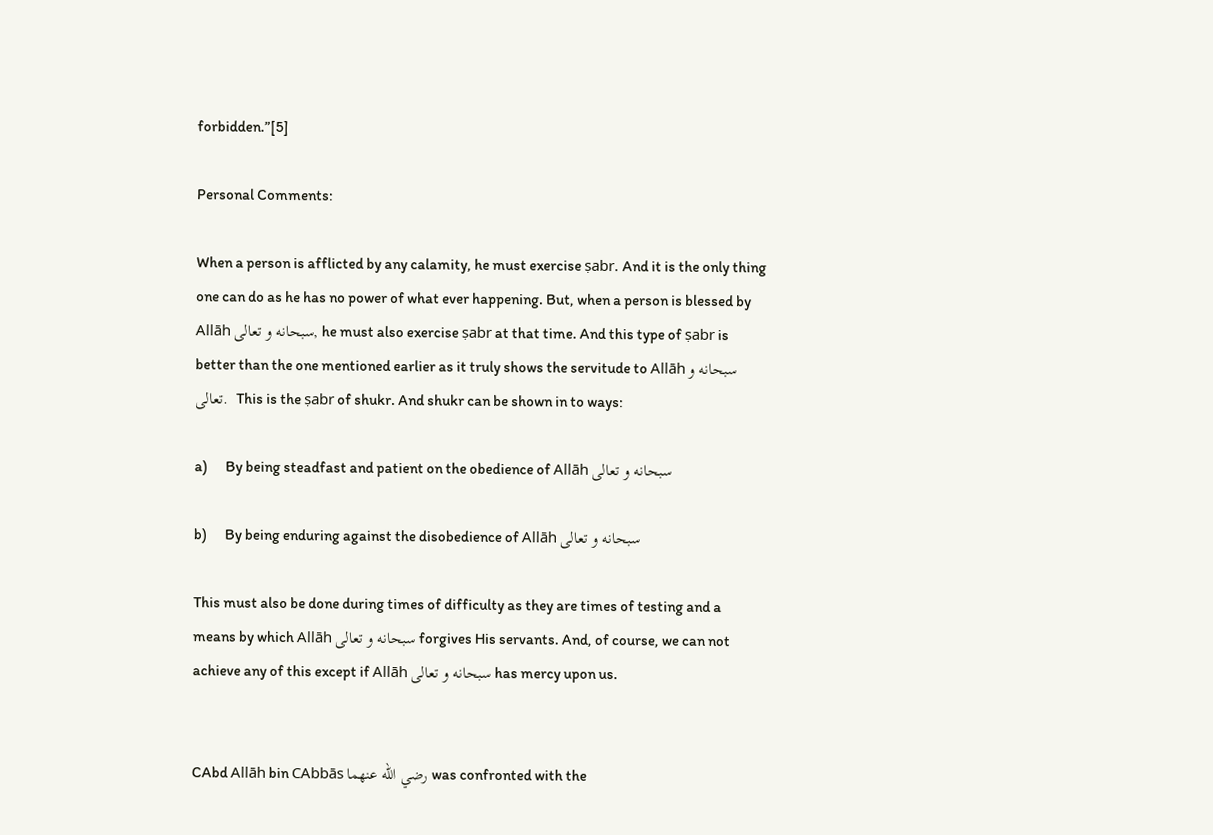forbidden.”[5]

Personal Comments:

When a person is afflicted by any calamity, he must exercise ṣabr. And it is the only thing one can do as he has no power of what ever happening. But, when a person is blessed by Allāh سبحانه و تعالى, he must also exercise ṣabr at that time. And this type of ṣabr is better than the one mentioned earlier as it truly shows the servitude to Allāh سبحانه و تعالى.  This is the ṣabr of shukr. And shukr can be shown in to ways:

a)      By being steadfast and patient on the obedience of Allāh سبحانه و تعالى

b)      By being enduring against the disobedience of Allāh سبحانه و تعالى

This must also be done during times of difficulty as they are times of testing and a means by which Allāh سبحانه و تعالى forgives His servants. And, of course, we can not achieve any of this except if Allāh سبحانه و تعالى has mercy upon us.


CAbd Allāh bin CAbbās رضي الله عنهما was confronted with the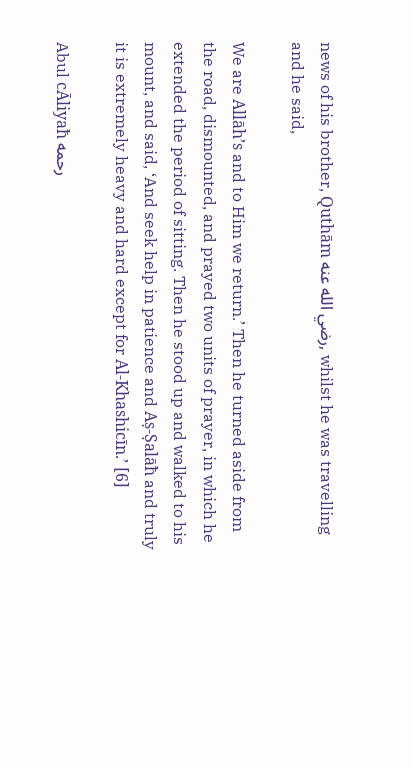news of his brother, Quthām رضي الله عنه, whilst he was travelling and he said,

We are Allāh’s and to Him we return.’ Then he turned aside from the road, dismounted, and prayed two units of prayer, in which he extended the period of sitting. Then he stood up and walked to his mount, and said, ‘And seek help in patience and Aṣ-Ṣalāħ and truly it is extremely heavy and hard except for Al-Khashicīn.’ [6]

Abul cĀliyaħ رحمه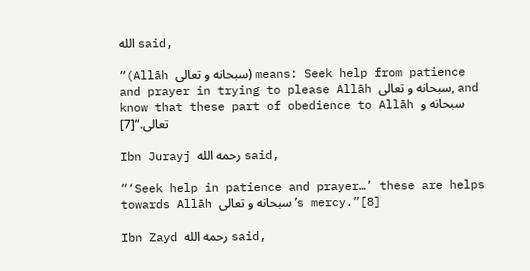الله said,

“(Allāh سبحانه و تعالى) means: Seek help from patience and prayer in trying to please Allāh سبحانه و تعالى, and know that these part of obedience to Allāh سبحانه و تعالى.”[7]

Ibn Jurayj رحمه الله said,

“‘Seek help in patience and prayer…’ these are helps towards Allāh سبحانه و تعالى’s mercy.”[8]

Ibn Zayd رحمه الله said,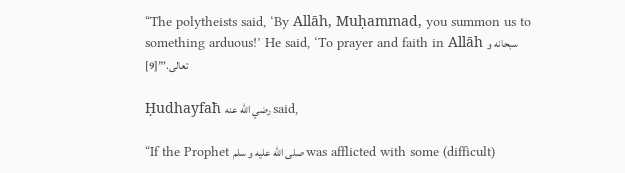“The polytheists said, ‘By Allāh, Muḥammad, you summon us to something arduous!’ He said, ‘To prayer and faith in Allāh سبحانه و تعالى.’”[9]

Ḥudhayfaħ رضي الله عنه said,

“If the Prophet صلى الله عليه و سلم was afflicted with some (difficult)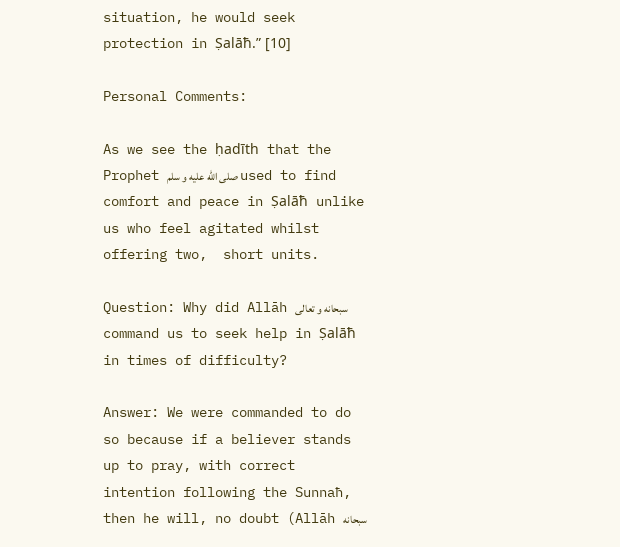situation, he would seek protection in Ṣalāħ.” [10]

Personal Comments:

As we see the ḥadīth that the Prophet صلى الله عليه و سلم used to find comfort and peace in Ṣalāħ unlike us who feel agitated whilst offering two,  short units.

Question: Why did Allāh سبحانه و تعالى command us to seek help in Ṣalāħ in times of difficulty?

Answer: We were commanded to do so because if a believer stands up to pray, with correct intention following the Sunnaħ, then he will, no doubt (Allāh سبحانه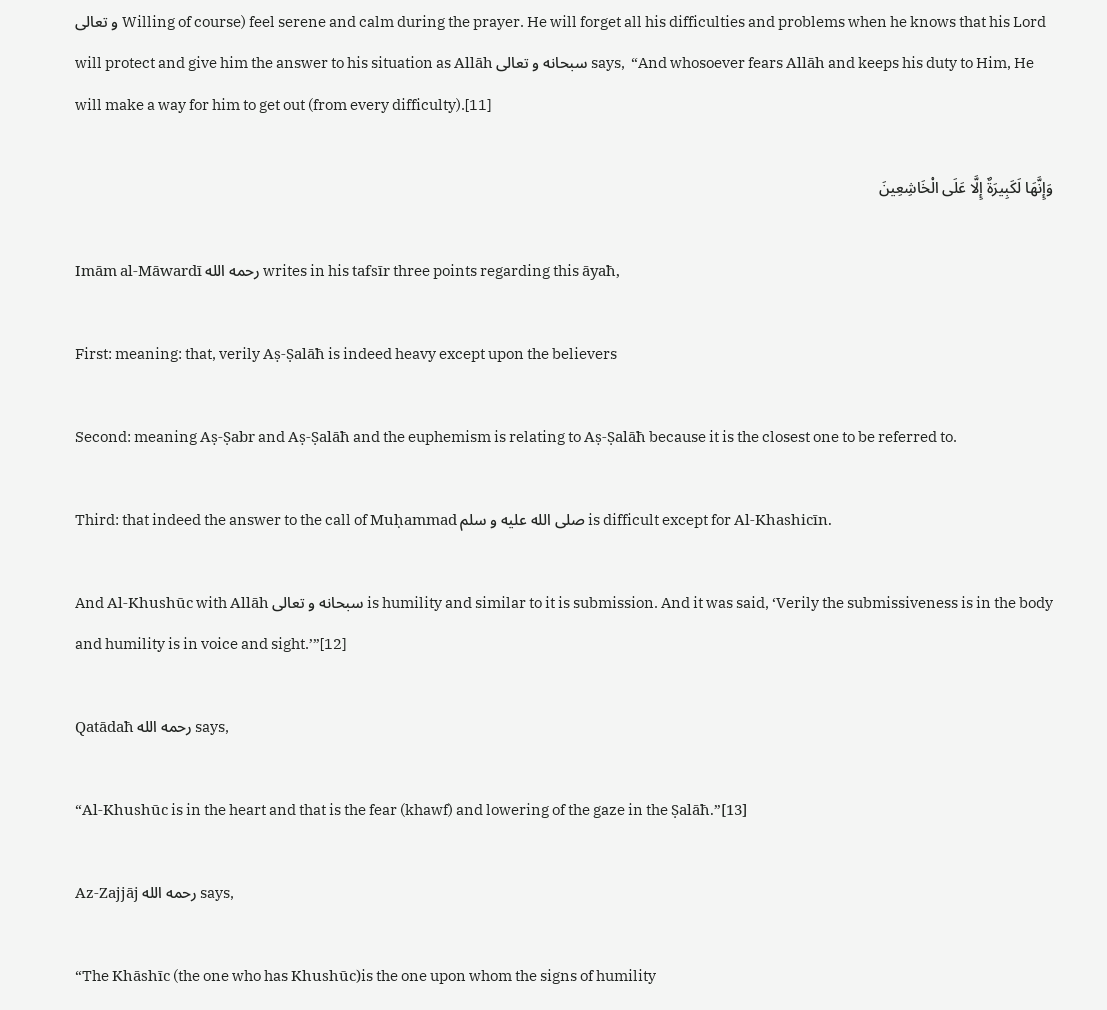و تعالى Willing of course) feel serene and calm during the prayer. He will forget all his difficulties and problems when he knows that his Lord will protect and give him the answer to his situation as Allāh سبحانه و تعالى says,  “And whosoever fears Allāh and keeps his duty to Him, He will make a way for him to get out (from every difficulty).[11]

وَإِنَّهَا لَكَبِيرَةٌ إِلَّا عَلَى الْخَاشِعِينَ

Imām al-Māwardī رحمه الله writes in his tafsīr three points regarding this āyaħ,

First: meaning: that, verily Aṣ-Ṣalāħ is indeed heavy except upon the believers

Second: meaning Aṣ-Ṣabr and Aṣ-Ṣalāħ and the euphemism is relating to Aṣ-Ṣalāħ because it is the closest one to be referred to.

Third: that indeed the answer to the call of Muḥammad صلى الله عليه و سلم is difficult except for Al-Khashicīn.

And Al-Khushūc with Allāh سبحانه و تعالى is humility and similar to it is submission. And it was said, ‘Verily the submissiveness is in the body and humility is in voice and sight.’”[12]

Qatādaħ رحمه الله says,

“Al-Khushūc is in the heart and that is the fear (khawf) and lowering of the gaze in the Ṣalāħ.”[13]

Az-Zajjāj رحمه الله says,

“The Khāshīc (the one who has Khushūc)is the one upon whom the signs of humility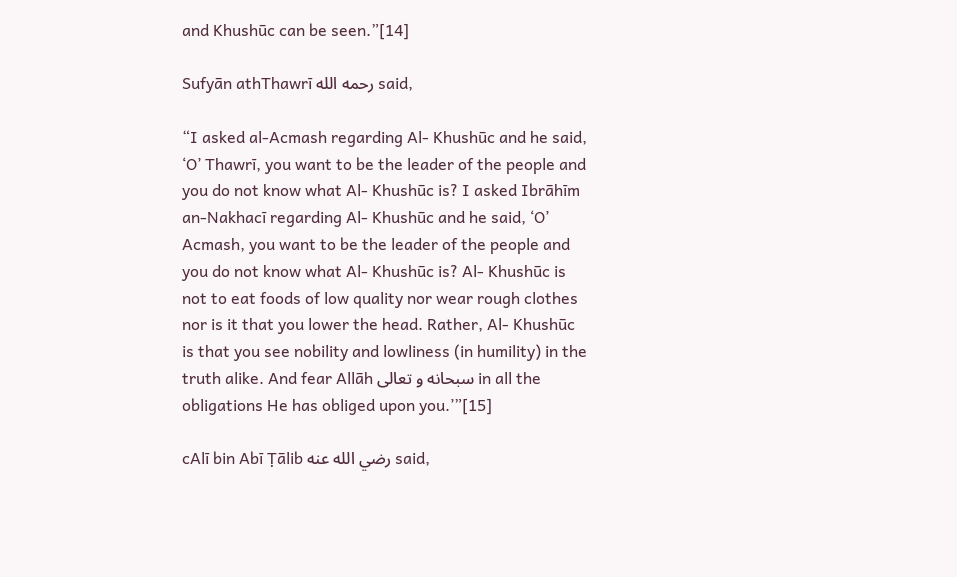and Khushūc can be seen.”[14]

Sufyān athThawrī رحمه الله said,

“I asked al-Acmash regarding Al- Khushūc and he said, ‘O’ Thawrī, you want to be the leader of the people and you do not know what Al- Khushūc is? I asked Ibrāhīm an-Nakhacī regarding Al- Khushūc and he said, ‘O’ Acmash, you want to be the leader of the people and you do not know what Al- Khushūc is? Al- Khushūc is not to eat foods of low quality nor wear rough clothes nor is it that you lower the head. Rather, Al- Khushūc is that you see nobility and lowliness (in humility) in the truth alike. And fear Allāh سبحانه و تعالى in all the obligations He has obliged upon you.’”[15]

cAlī bin Abī Ṭālib رضي الله عنه said,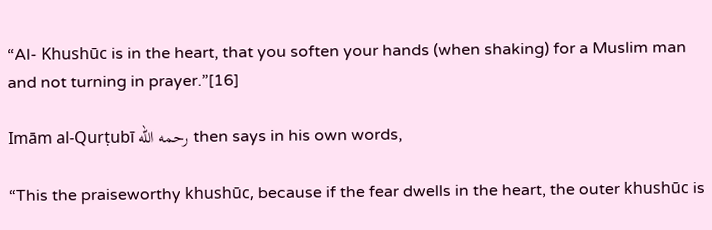“Al- Khushūc is in the heart, that you soften your hands (when shaking) for a Muslim man and not turning in prayer.”[16]

Imām al-Qurṭubī رحمه الله then says in his own words,

“This the praiseworthy khushūc, because if the fear dwells in the heart, the outer khushūc is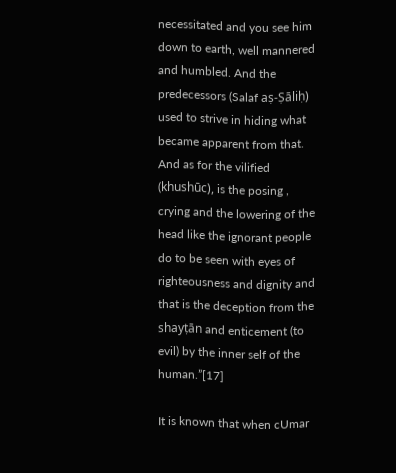necessitated and you see him down to earth, well mannered and humbled. And the predecessors (Salaf aṣ-Ṣāliḥ) used to strive in hiding what became apparent from that. And as for the vilified (khushūc), is the posing , crying and the lowering of the head like the ignorant people do to be seen with eyes of righteousness and dignity and that is the deception from the shayṭān and enticement (to evil) by the inner self of the human.”[17]

It is known that when cUmar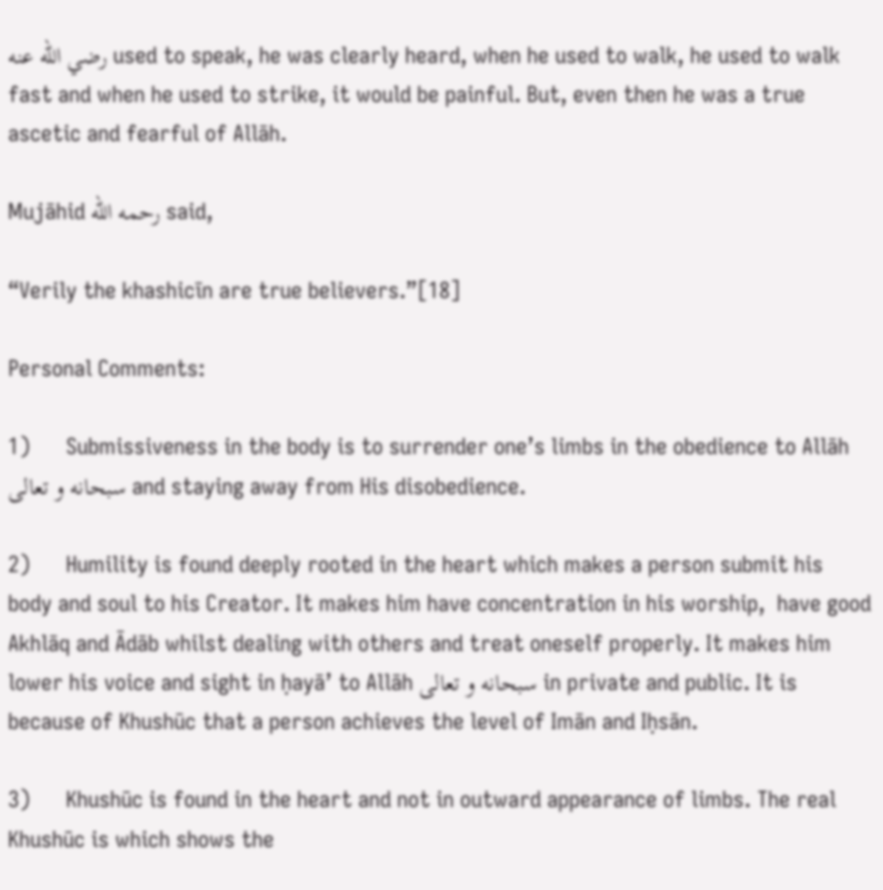رضي الله عنه used to speak, he was clearly heard, when he used to walk, he used to walk fast and when he used to strike, it would be painful. But, even then he was a true ascetic and fearful of Allāh.

Mujāhid رحمه الله said,

“Verily the khashicīn are true believers.”[18]

Personal Comments:

1)      Submissiveness in the body is to surrender one’s limbs in the obedience to Allāh سبحانه و تعالى and staying away from His disobedience.

2)      Humility is found deeply rooted in the heart which makes a person submit his body and soul to his Creator. It makes him have concentration in his worship,  have good Akhlāq and Ādāb whilst dealing with others and treat oneself properly. It makes him lower his voice and sight in ḥayā’ to Allāh سبحانه و تعالى in private and public. It is because of Khushūc that a person achieves the level of Imān and Iḥsān.

3)      Khushūc is found in the heart and not in outward appearance of limbs. The real Khushūc is which shows the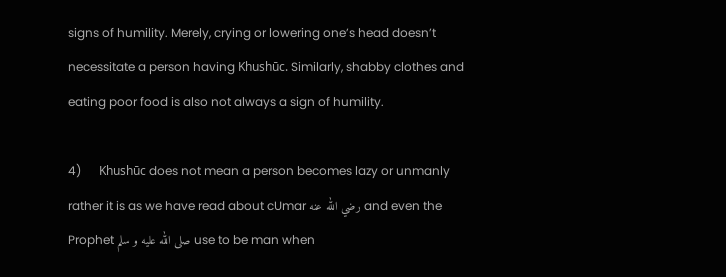signs of humility. Merely, crying or lowering one’s head doesn’t necessitate a person having Khushūc. Similarly, shabby clothes and eating poor food is also not always a sign of humility.

4)      Khushūc does not mean a person becomes lazy or unmanly rather it is as we have read about cUmar رضي الله عنه and even the Prophet صلى الله عليه و سلم use to be man when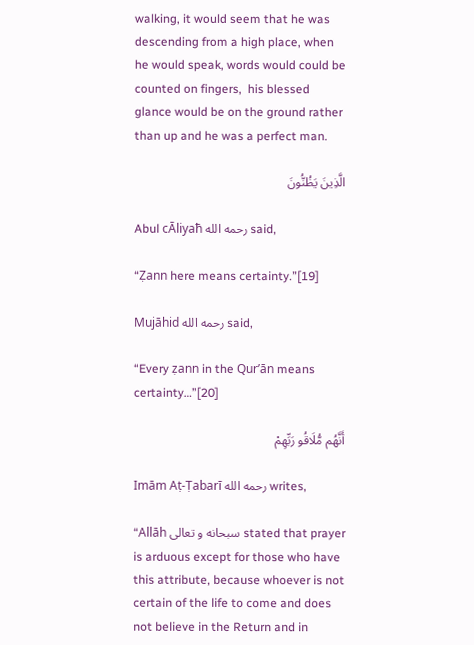walking, it would seem that he was descending from a high place, when he would speak, words would could be counted on fingers,  his blessed glance would be on the ground rather than up and he was a perfect man.

الَّذِينَ يَظُنُّونَ

Abul cĀliyaħ رحمه الله said,

“Ẓann here means certainty.”[19]

Mujāhid رحمه الله said,

“Every ẓann in the Qur’ān means certainty…”[20]

أَنَّهُم مُّلَاقُو رَبِّهِمْ

Imām Aṭ-Ṭabarī رحمه الله writes,

“Allāh سبحانه و تعالى stated that prayer is arduous except for those who have this attribute, because whoever is not certain of the life to come and does not believe in the Return and in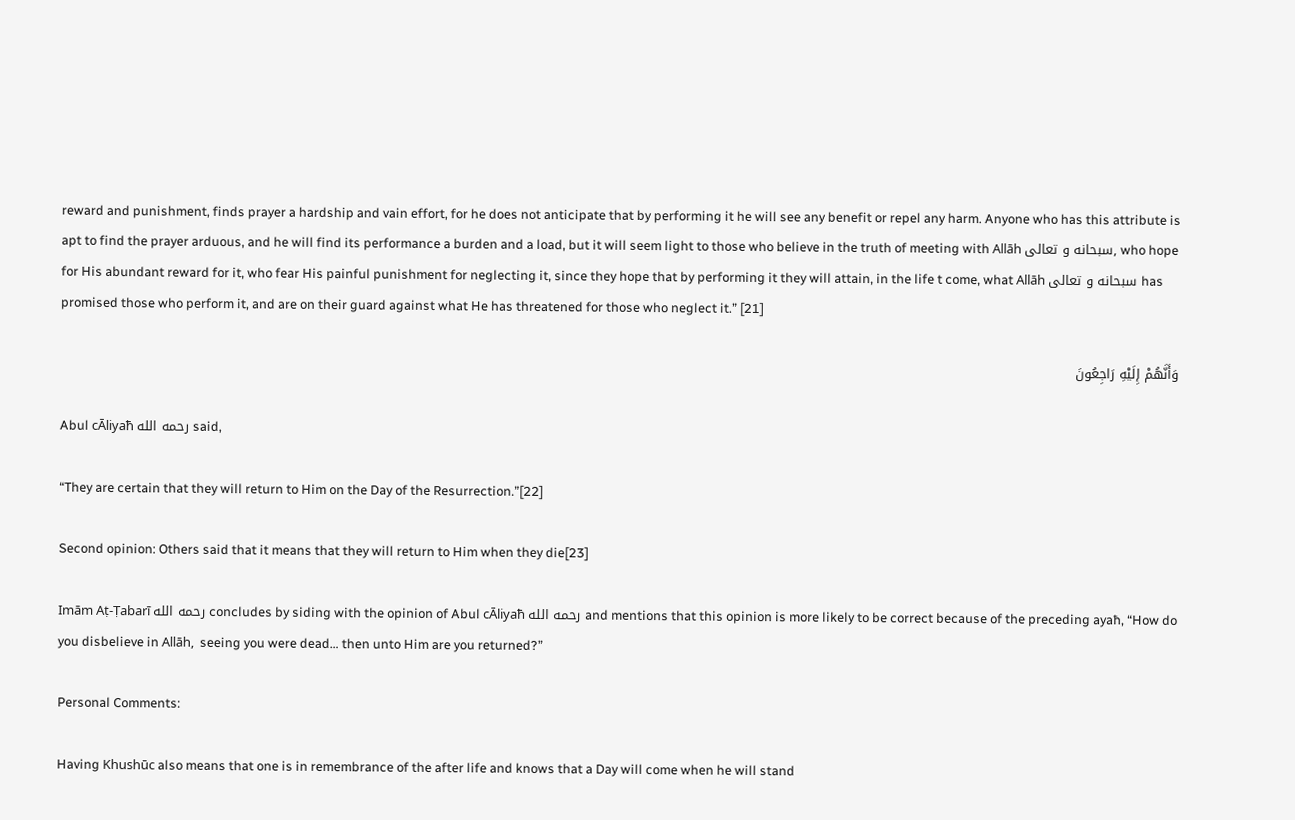reward and punishment, finds prayer a hardship and vain effort, for he does not anticipate that by performing it he will see any benefit or repel any harm. Anyone who has this attribute is apt to find the prayer arduous, and he will find its performance a burden and a load, but it will seem light to those who believe in the truth of meeting with Allāh سبحانه و تعالى, who hope for His abundant reward for it, who fear His painful punishment for neglecting it, since they hope that by performing it they will attain, in the life t come, what Allāh سبحانه و تعالى has promised those who perform it, and are on their guard against what He has threatened for those who neglect it.” [21]

وَأَنَّهُمْ إِلَيْهِ رَاجِعُونَ

Abul cĀliyaħ رحمه الله said,

“They are certain that they will return to Him on the Day of the Resurrection.”[22]

Second opinion: Others said that it means that they will return to Him when they die[23]

Imām Aṭ-Ṭabarī رحمه الله concludes by siding with the opinion of Abul cĀliyaħ رحمه الله and mentions that this opinion is more likely to be correct because of the preceding ayaħ, “How do you disbelieve in Allāh,  seeing you were dead… then unto Him are you returned?”

Personal Comments:

Having Khushūc also means that one is in remembrance of the after life and knows that a Day will come when he will stand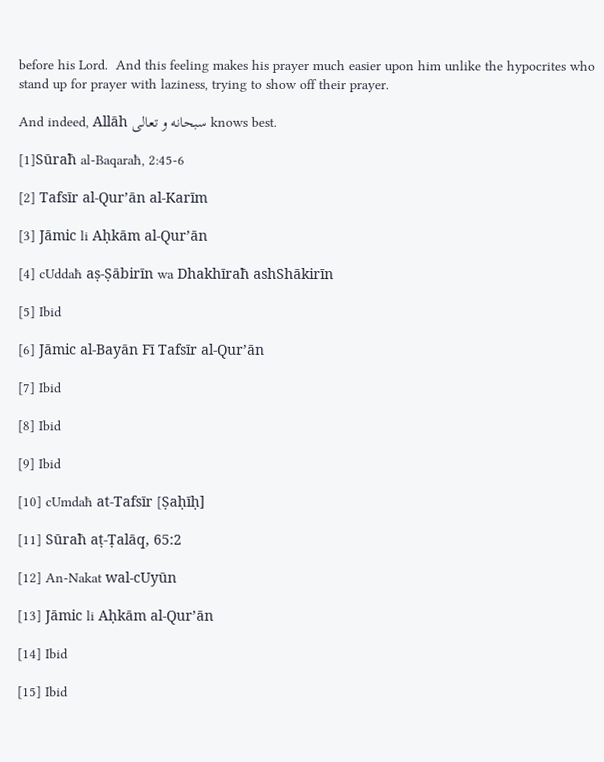before his Lord.  And this feeling makes his prayer much easier upon him unlike the hypocrites who stand up for prayer with laziness, trying to show off their prayer.

And indeed, Allāh سبحانه و تعالى knows best.

[1]Sūraħ al-Baqaraħ, 2:45-6

[2] Tafsīr al-Qur’ān al-Karīm

[3] Jāmic li Aḥkām al-Qur’ān

[4] cUddaħ aṣ-Ṣābirīn wa Dhakhīraħ ashShākirīn

[5] Ibid

[6] Jāmic al-Bayān Fī Tafsīr al-Qur’ān

[7] Ibid

[8] Ibid

[9] Ibid

[10] cUmdaħ at-Tafsīr [Ṣaḥīḥ]

[11] Sūraħ aṭ-Ṭalāq, 65:2

[12] An-Nakat wal-cUyūn

[13] Jāmic li Aḥkām al-Qur’ān

[14] Ibid

[15] Ibid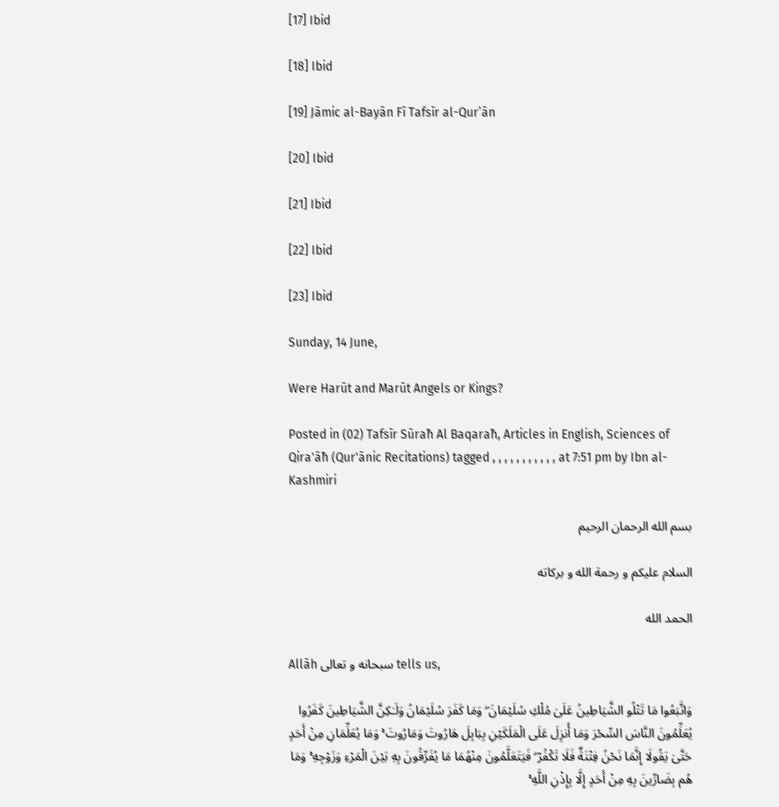[17] Ibid

[18] Ibid

[19] Jāmic al-Bayān Fī Tafsīr al-Qur’ān

[20] Ibid

[21] Ibid

[22] Ibid

[23] Ibid

Sunday, 14 June,

Were Harūt and Marūt Angels or Kings?

Posted in (02) Tafsīr Sūraħ Al Baqaraħ, Articles in English, Sciences of Qira'āħ (Qur'ānic Recitations) tagged , , , , , , , , , , , at 7:51 pm by Ibn al-Kashmiri

بسم الله الرحمان الرحيم

السلام عليكم و رحمة الله و بركاته

الحمد الله

Allāh سبحانه و تعالى tells us,

وَاتَّبَعُوا مَا تَتْلُو الشَّيَاطِينُ عَلَىٰ مُلْكِ سُلَيْمَانَ ۖ وَمَا كَفَرَ سُلَيْمَانُ وَلَـٰكِنَّ الشَّيَاطِينَ كَفَرُوا يُعَلِّمُونَ النَّاسَ السِّحْرَ وَمَا أُنزِلَ عَلَى الْمَلَكَيْنِ بِبَابِلَ هَارُوتَ وَمَارُوتَ ۚ وَمَا يُعَلِّمَانِ مِنْ أَحَدٍ حَتَّىٰ يَقُولَا إِنَّمَا نَحْنُ فِتْنَةٌ فَلَا تَكْفُرْ ۖ فَيَتَعَلَّمُونَ مِنْهُمَا مَا يُفَرِّقُونَ بِهِ بَيْنَ الْمَرْءِ وَزَوْجِهِ ۚ وَمَا هُم بِضَارِّينَ بِهِ مِنْ أَحَدٍ إِلَّا بِإِذْنِ اللَّهِ ۚ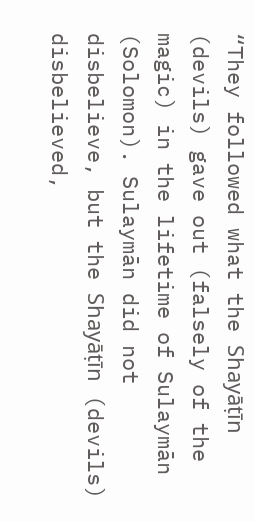“They followed what the Shayāṭīn (devils) gave out (falsely of the magic) in the lifetime of Sulaymān (Solomon). Sulaymān did not disbelieve, but the Shayāṭīn (devils) disbelieved,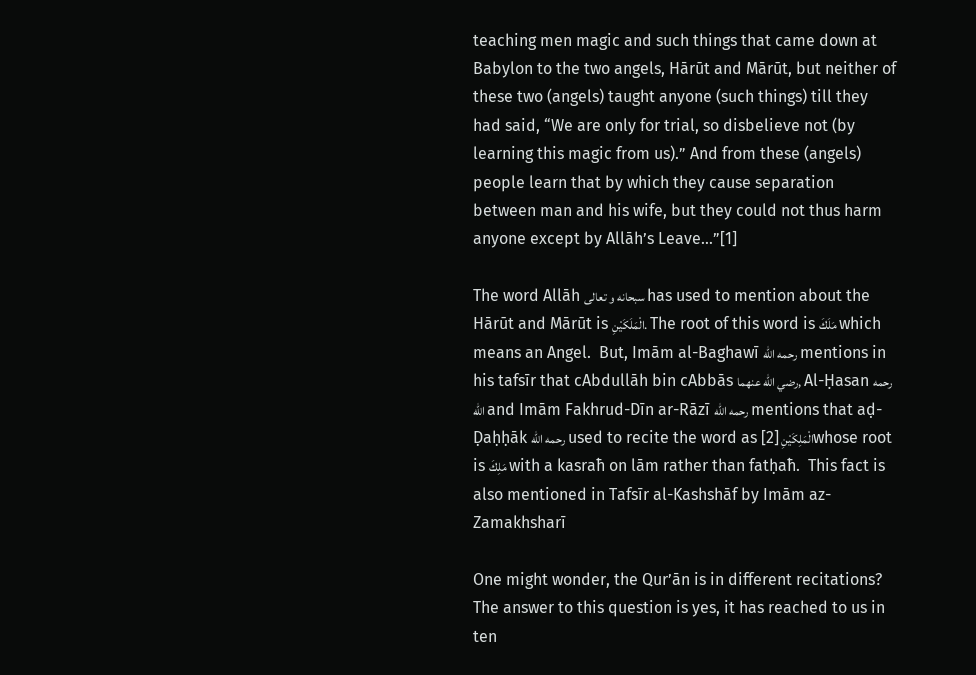teaching men magic and such things that came down at Babylon to the two angels, Hārūt and Mārūt, but neither of these two (angels) taught anyone (such things) till they had said, “We are only for trial, so disbelieve not (by learning this magic from us).” And from these (angels) people learn that by which they cause separation between man and his wife, but they could not thus harm anyone except by Allāh’s Leave…”[1]

The word Allāh سبحانه و تعالى has used to mention about the Hārūt and Mārūt is الْمَلَكَيْنِ. The root of this word is مَلَكَ which means an Angel.  But, Imām al-Baghawī رحمه الله mentions in his tafsīr that cAbdullāh bin cAbbās رضي الله عنهما, Al-Ḥasan رحمه الله and Imām Fakhrud-Dīn ar-Rāzī رحمه الله mentions that aḍ-Ḍaḥḥāk رحمه الله used to recite the word as الْمَلِكَيْنِ [2]whose root is مَلِكَ with a kasraħ on lām rather than fatḥaħ.  This fact is also mentioned in Tafsīr al-Kashshāf by Imām az-Zamakhsharī

One might wonder, the Qur’ān is in different recitations? The answer to this question is yes, it has reached to us in ten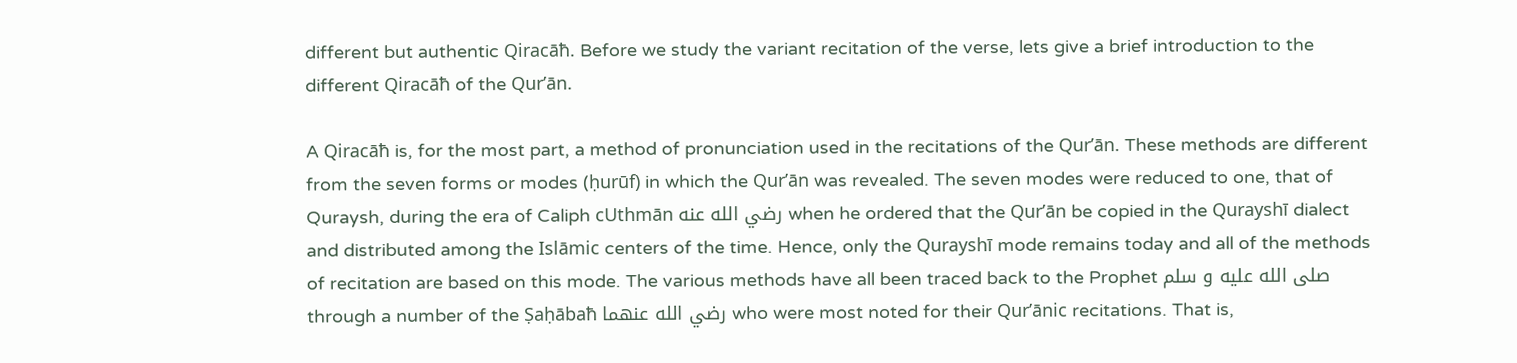different but authentic Qiracāħ. Before we study the variant recitation of the verse, lets give a brief introduction to the different Qiracāħ of the Qur’ān.

A Qiracāħ is, for the most part, a method of pronunciation used in the recitations of the Qur’ān. These methods are different from the seven forms or modes (ḥurūf) in which the Qur’ān was revealed. The seven modes were reduced to one, that of Quraysh, during the era of Caliph cUthmān رضي الله عنه when he ordered that the Qur’ān be copied in the Qurayshī dialect and distributed among the Islāmic centers of the time. Hence, only the Qurayshī mode remains today and all of the methods of recitation are based on this mode. The various methods have all been traced back to the Prophet صلى الله عليه و سلم through a number of the Ṣaḥābaħ رضي الله عنهما who were most noted for their Qur’ānic recitations. That is,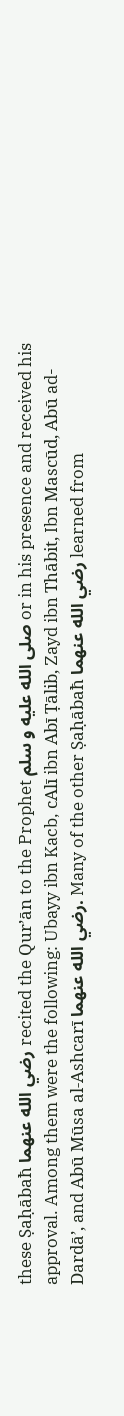these Ṣaḥābaħ رضي الله عنهما recited the Qur’ān to the Prophet صلى الله عليه و سلم or in his presence and received his approval. Among them were the following: Ubayy ibn Kacb, cAlī ibn Abī Ṭālib, Zayd ibn Thābit, Ibn Mascūd, Abū ad-Dardā’, and Abū Mūsa al-Ashcarī رضي الله عنهما. Many of the other Ṣaḥābaħ رضي الله عنهما learned from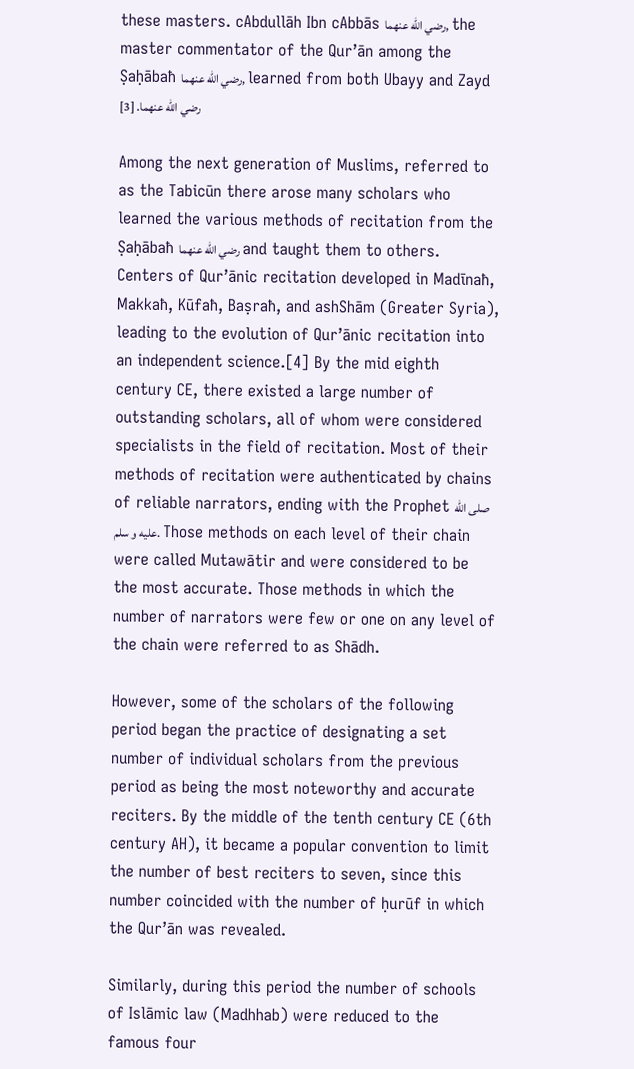these masters. cAbdullāh Ibn cAbbās رضي الله عنهما, the master commentator of the Qur’ān among the Ṣaḥābaħ رضي الله عنهما, learned from both Ubayy and Zayd رضي الله عنهما. [3]

Among the next generation of Muslims, referred to as the Tabicūn there arose many scholars who learned the various methods of recitation from the Ṣaḥābaħ رضي الله عنهما and taught them to others. Centers of Qur’ānic recitation developed in Madīnaħ, Makkaħ, Kūfaħ, Baṣraħ, and ashShām (Greater Syria), leading to the evolution of Qur’ānic recitation into an independent science.[4] By the mid eighth century CE, there existed a large number of outstanding scholars, all of whom were considered specialists in the field of recitation. Most of their methods of recitation were authenticated by chains of reliable narrators, ending with the Prophet صلى الله عليه و سلم. Those methods on each level of their chain were called Mutawātir and were considered to be the most accurate. Those methods in which the number of narrators were few or one on any level of the chain were referred to as Shādh.

However, some of the scholars of the following period began the practice of designating a set number of individual scholars from the previous period as being the most noteworthy and accurate reciters. By the middle of the tenth century CE (6th century AH), it became a popular convention to limit the number of best reciters to seven, since this number coincided with the number of ḥurūf in which the Qur’ān was revealed.

Similarly, during this period the number of schools of Islāmic law (Madhhab) were reduced to the famous four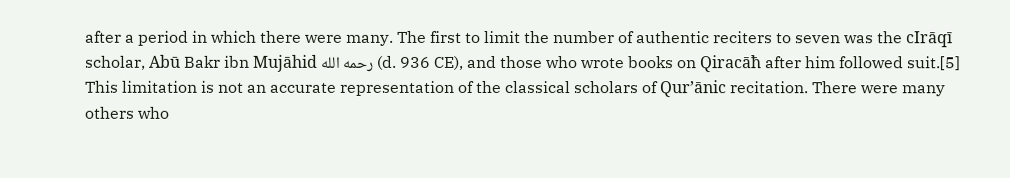after a period in which there were many. The first to limit the number of authentic reciters to seven was the cIrāqī scholar, Abū Bakr ibn Mujāhid رحمه الله (d. 936 CE), and those who wrote books on Qiracāħ after him followed suit.[5] This limitation is not an accurate representation of the classical scholars of Qur’ānic recitation. There were many others who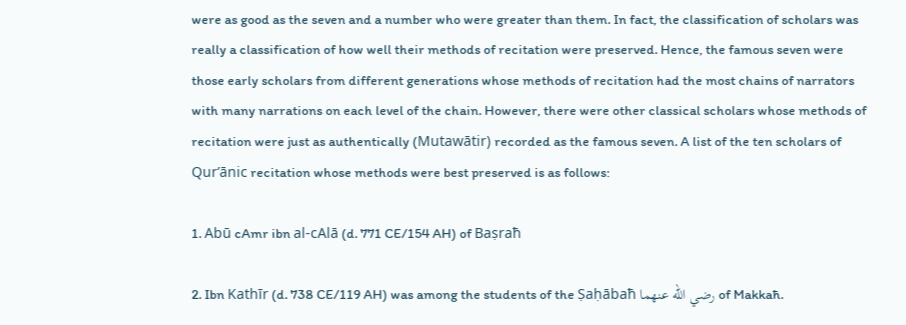were as good as the seven and a number who were greater than them. In fact, the classification of scholars was really a classification of how well their methods of recitation were preserved. Hence, the famous seven were those early scholars from different generations whose methods of recitation had the most chains of narrators with many narrations on each level of the chain. However, there were other classical scholars whose methods of recitation were just as authentically (Mutawātir) recorded as the famous seven. A list of the ten scholars of Qur’ānic recitation whose methods were best preserved is as follows:

1. Abū cAmr ibn al-cAlā (d. 771 CE/154 AH) of Baṣraħ

2. Ibn Kathīr (d. 738 CE/119 AH) was among the students of the Ṣaḥābaħ رضي الله عنهما of Makkaħ.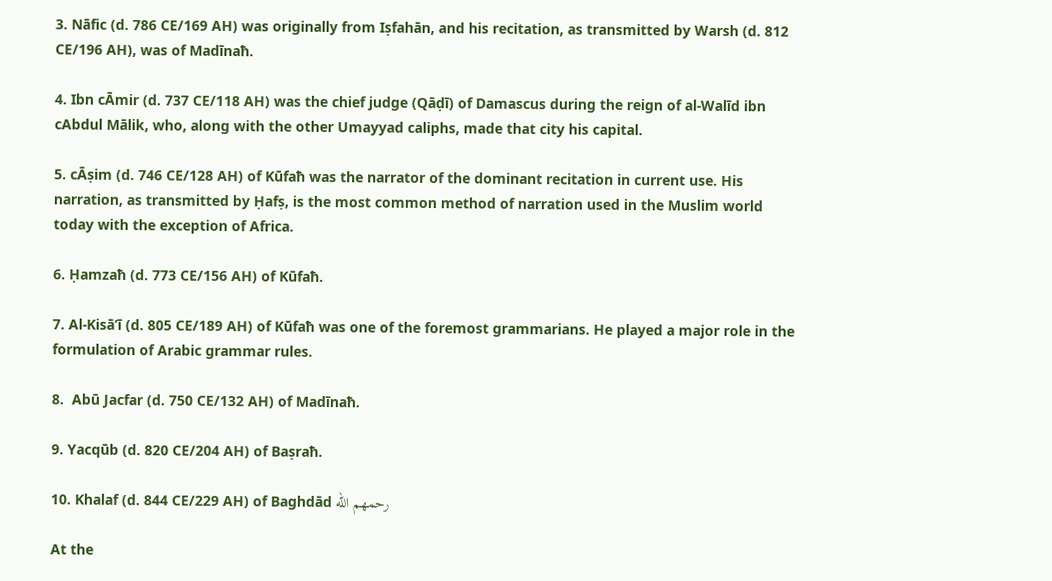3. Nāfic (d. 786 CE/169 AH) was originally from Iṣfahān, and his recitation, as transmitted by Warsh (d. 812 CE/196 AH), was of Madīnaħ.

4. Ibn cĀmir (d. 737 CE/118 AH) was the chief judge (Qāḍī) of Damascus during the reign of al-Walīd ibn cAbdul Mālik, who, along with the other Umayyad caliphs, made that city his capital.

5. cĀṣim (d. 746 CE/128 AH) of Kūfaħ was the narrator of the dominant recitation in current use. His narration, as transmitted by Ḥafṣ, is the most common method of narration used in the Muslim world today with the exception of Africa.

6. Ḥamzaħ (d. 773 CE/156 AH) of Kūfaħ.

7. Al-Kisā’ī (d. 805 CE/189 AH) of Kūfaħ was one of the foremost grammarians. He played a major role in the formulation of Arabic grammar rules.

8.  Abū Jacfar (d. 750 CE/132 AH) of Madīnaħ.

9. Yacqūb (d. 820 CE/204 AH) of Baṣraħ.

10. Khalaf (d. 844 CE/229 AH) of Baghdād رحمهم الله

At the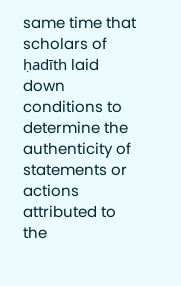same time that scholars of ḥadīth laid down conditions to determine the authenticity of statements or actions attributed to the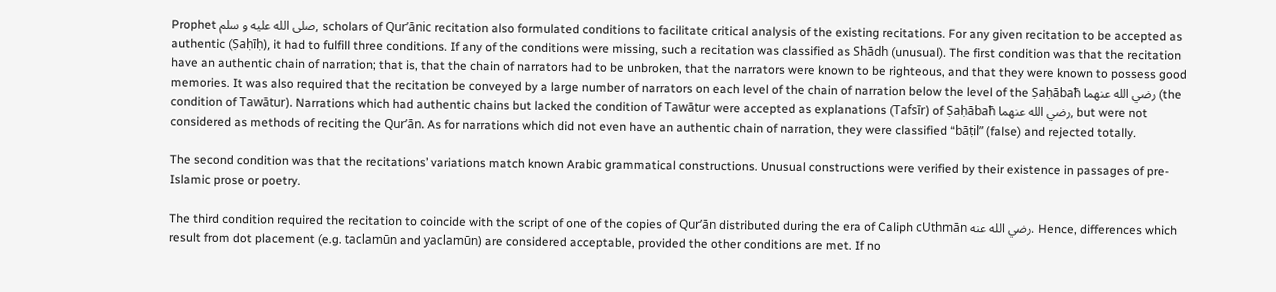Prophet صلى الله عليه و سلم, scholars of Qur’ānic recitation also formulated conditions to facilitate critical analysis of the existing recitations. For any given recitation to be accepted as authentic (Ṣaḥīḥ), it had to fulfill three conditions. If any of the conditions were missing, such a recitation was classified as Shādh (unusual). The first condition was that the recitation have an authentic chain of narration; that is, that the chain of narrators had to be unbroken, that the narrators were known to be righteous, and that they were known to possess good memories. It was also required that the recitation be conveyed by a large number of narrators on each level of the chain of narration below the level of the Ṣaḥābaħ رضي الله عنهما (the condition of Tawātur). Narrations which had authentic chains but lacked the condition of Tawātur were accepted as explanations (Tafsīr) of Ṣaḥābaħ رضي الله عنهما, but were not considered as methods of reciting the Qur’ān. As for narrations which did not even have an authentic chain of narration, they were classified “bāṭil” (false) and rejected totally.

The second condition was that the recitations’ variations match known Arabic grammatical constructions. Unusual constructions were verified by their existence in passages of pre-Islamic prose or poetry.

The third condition required the recitation to coincide with the script of one of the copies of Qur’ān distributed during the era of Caliph cUthmān رضي الله عنه. Hence, differences which result from dot placement (e.g. taclamūn and yaclamūn) are considered acceptable, provided the other conditions are met. If no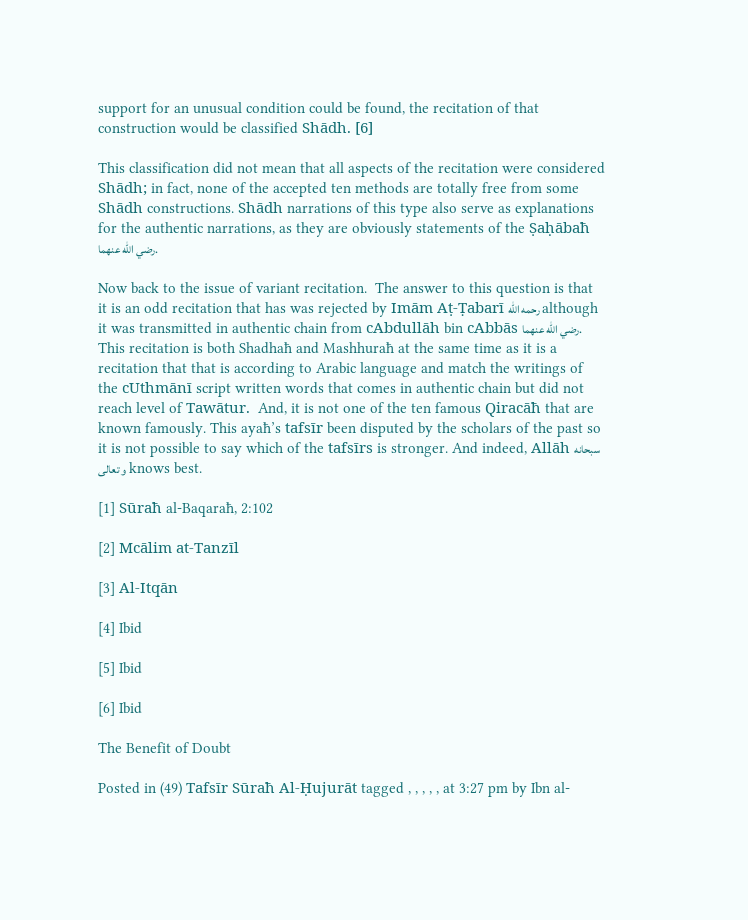support for an unusual condition could be found, the recitation of that construction would be classified Shādh. [6]

This classification did not mean that all aspects of the recitation were considered Shādh; in fact, none of the accepted ten methods are totally free from some Shādh constructions. Shādh narrations of this type also serve as explanations for the authentic narrations, as they are obviously statements of the Ṣaḥābaħ رضي الله عنهما.

Now back to the issue of variant recitation.  The answer to this question is that it is an odd recitation that has was rejected by Imām Aṭ-Ṭabarī رحمه الله although it was transmitted in authentic chain from cAbdullāh bin cAbbās رضي الله عنهما. This recitation is both Shadhaħ and Mashhuraħ at the same time as it is a recitation that that is according to Arabic language and match the writings of the cUthmānī script written words that comes in authentic chain but did not reach level of Tawātur.  And, it is not one of the ten famous Qiracāħ that are known famously. This ayaħ’s tafsīr been disputed by the scholars of the past so it is not possible to say which of the tafsīrs is stronger. And indeed, Allāh سبحانه و تعالى knows best.

[1] Sūraħ al-Baqaraħ, 2:102

[2] Mcālim at-Tanzīl

[3] Al-Itqān

[4] Ibid

[5] Ibid

[6] Ibid

The Benefit of Doubt

Posted in (49) Tafsīr Sūraħ Al-Ḥujurāt tagged , , , , , at 3:27 pm by Ibn al-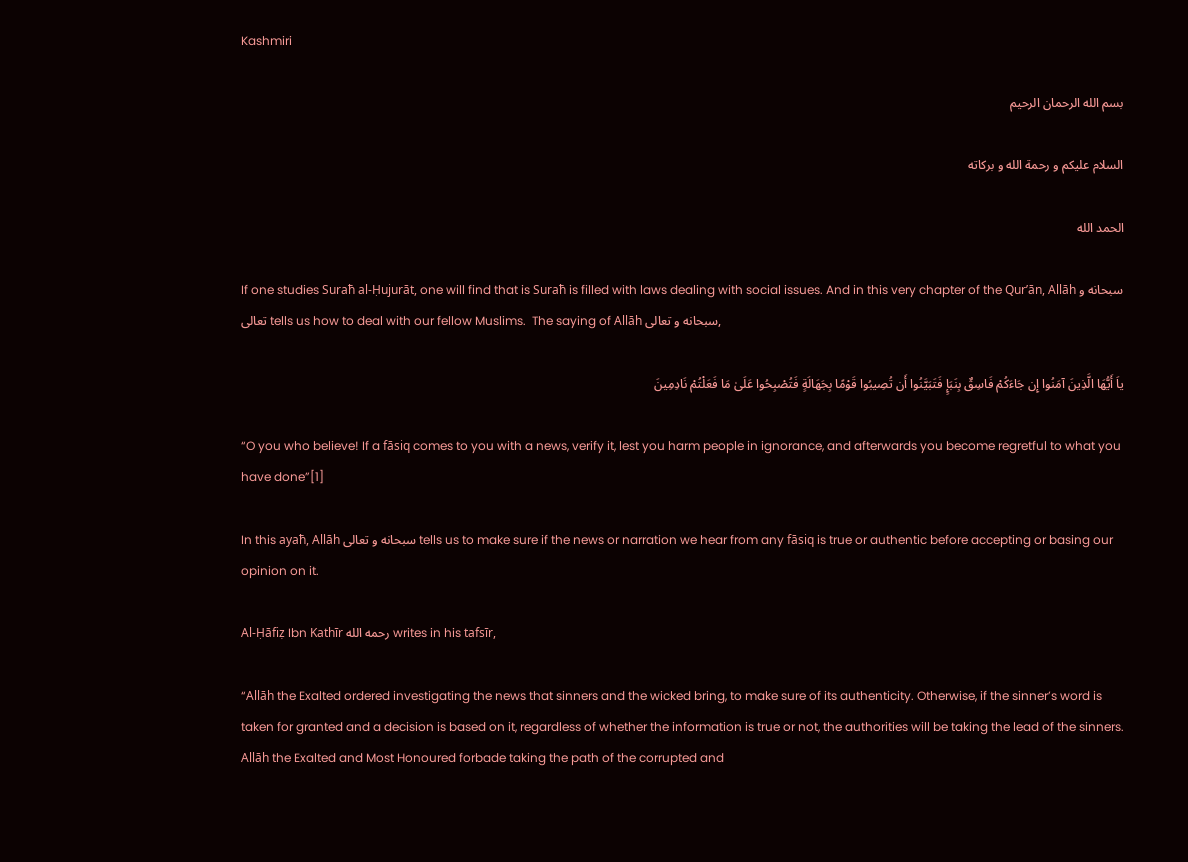Kashmiri

بسم الله الرحمان الرحيم

السلام عليكم و رحمة الله و بركاته

الحمد الله

If one studies Suraħ al-Ḥujurāt, one will find that is Suraħ is filled with laws dealing with social issues. And in this very chapter of the Qur’ān, Allāh سبحانه و تعالى tells us how to deal with our fellow Muslims.  The saying of Allāh سبحانه و تعالى,

ياَ أَيُّهَا الَّذِينَ آمَنُوا إِن جَاءَكُمْ فَاسِقٌ بِنَبَإٍ فَتَبَيَّنُوا أَن تُصِيبُوا قَوْمًا بِجَهَالَةٍ فَتُصْبِحُوا عَلَىٰ مَا فَعَلْتُمْ نَادِمِينَ

“O you who believe! If a fāsiq comes to you with a news, verify it, lest you harm people in ignorance, and afterwards you become regretful to what you have done”[1]

In this ayaħ, Allāh سبحانه و تعالى tells us to make sure if the news or narration we hear from any fāsiq is true or authentic before accepting or basing our opinion on it.

Al-Ḥāfiẓ Ibn Kathīr رحمه الله writes in his tafsīr,

“Allāh the Exalted ordered investigating the news that sinners and the wicked bring, to make sure of its authenticity. Otherwise, if the sinner’s word is taken for granted and a decision is based on it, regardless of whether the information is true or not, the authorities will be taking the lead of the sinners. Allāh the Exalted and Most Honoured forbade taking the path of the corrupted and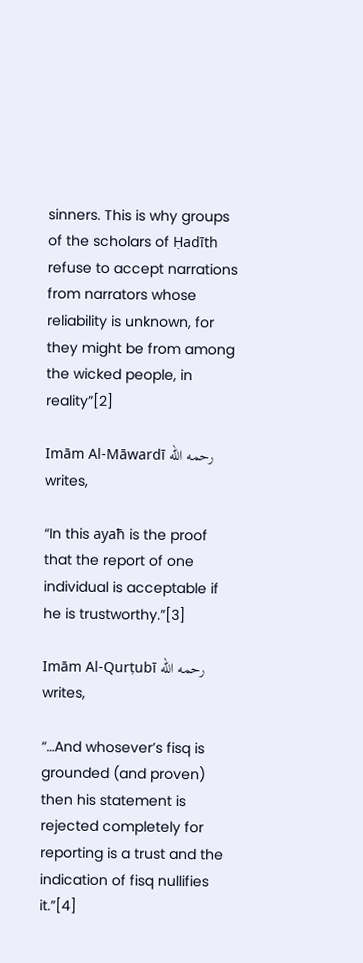sinners. This is why groups of the scholars of Ḥadīth refuse to accept narrations from narrators whose reliability is unknown, for they might be from among the wicked people, in reality”[2]

Imām Al-Māwardī رحمه الله writes,

“In this ayaħ is the proof that the report of one individual is acceptable if he is trustworthy.”[3]

Imām Al-Qurṭubī رحمه الله writes,

“…And whosever’s fisq is grounded (and proven) then his statement is rejected completely for reporting is a trust and the indication of fisq nullifies it.”[4]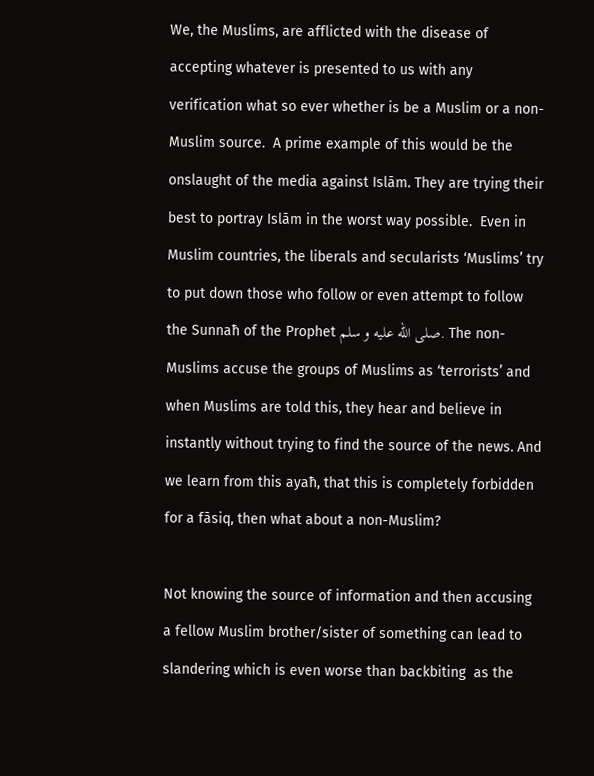We, the Muslims, are afflicted with the disease of accepting whatever is presented to us with any verification what so ever whether is be a Muslim or a non-Muslim source.  A prime example of this would be the onslaught of the media against Islām. They are trying their best to portray Islām in the worst way possible.  Even in Muslim countries, the liberals and secularists ‘Muslims’ try to put down those who follow or even attempt to follow the Sunnaħ of the Prophet صلى الله عليه و سلم. The non-Muslims accuse the groups of Muslims as ‘terrorists’ and when Muslims are told this, they hear and believe in instantly without trying to find the source of the news. And we learn from this ayaħ, that this is completely forbidden for a fāsiq, then what about a non-Muslim?

Not knowing the source of information and then accusing a fellow Muslim brother/sister of something can lead to slandering which is even worse than backbiting  as the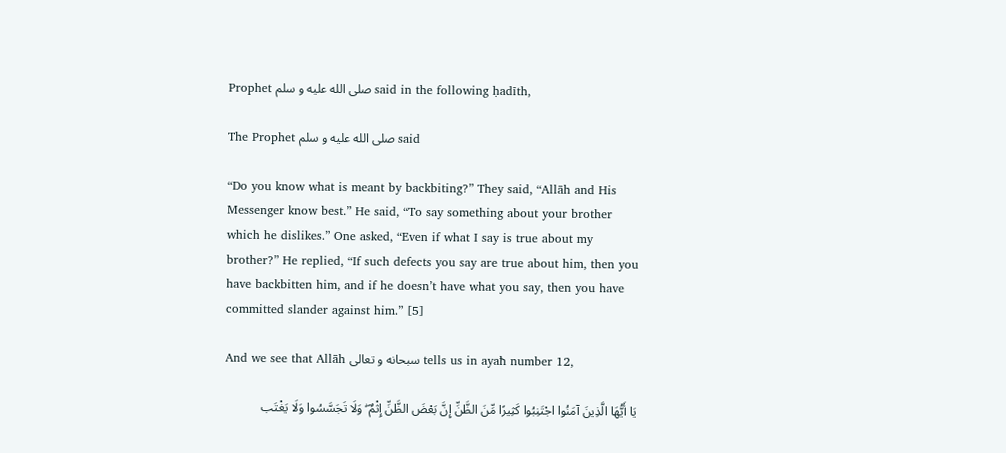Prophet صلى الله عليه و سلم said in the following ḥadīth,

The Prophet صلى الله عليه و سلم said

“Do you know what is meant by backbiting?” They said, “Allāh and His Messenger know best.” He said, “To say something about your brother which he dislikes.” One asked, “Even if what I say is true about my brother?” He replied, “If such defects you say are true about him, then you have backbitten him, and if he doesn’t have what you say, then you have committed slander against him.” [5]

And we see that Allāh سبحانه و تعالى tells us in ayaħ number 12,

يَا أَيُّهَا الَّذِينَ آمَنُوا اجْتَنِبُوا كَثِيرًا مِّنَ الظَّنِّ إِنَّ بَعْضَ الظَّنِّ إِثْمٌ ۖ وَلَا تَجَسَّسُوا وَلَا يَغْتَب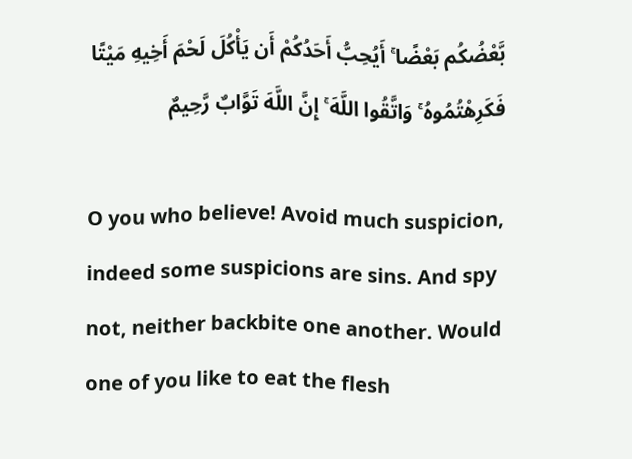بَّعْضُكُم بَعْضًا ۚ أَيُحِبُّ أَحَدُكُمْ أَن يَأْكُلَ لَحْمَ أَخِيهِ مَيْتًا فَكَرِهْتُمُوهُ ۚ وَاتَّقُوا اللَّهَ ۚ إِنَّ اللَّهَ تَوَّابٌ رَّحِيمٌ

O you who believe! Avoid much suspicion, indeed some suspicions are sins. And spy not, neither backbite one another. Would one of you like to eat the flesh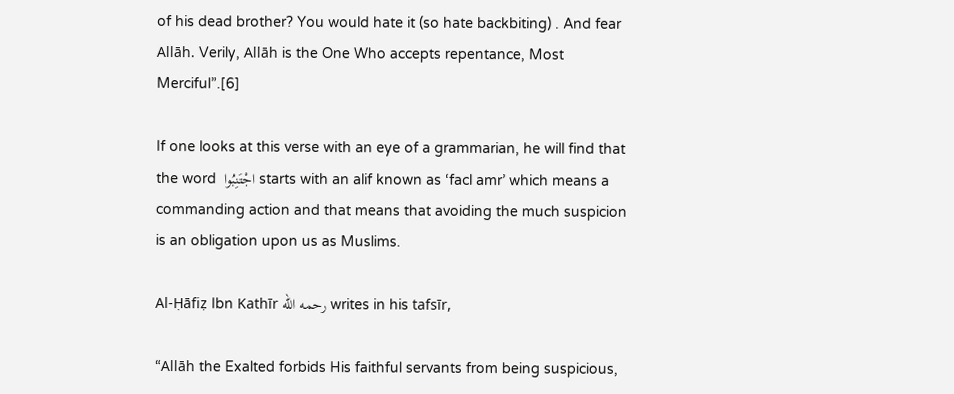of his dead brother? You would hate it (so hate backbiting) . And fear Allāh. Verily, Allāh is the One Who accepts repentance, Most Merciful”.[6]

If one looks at this verse with an eye of a grammarian, he will find that the word  اجْتَنِبُوا starts with an alif known as ‘facl amr’ which means a commanding action and that means that avoiding the much suspicion is an obligation upon us as Muslims.

Al-Ḥāfiẓ Ibn Kathīr رحمه الله writes in his tafsīr,

“Allāh the Exalted forbids His faithful servants from being suspicious,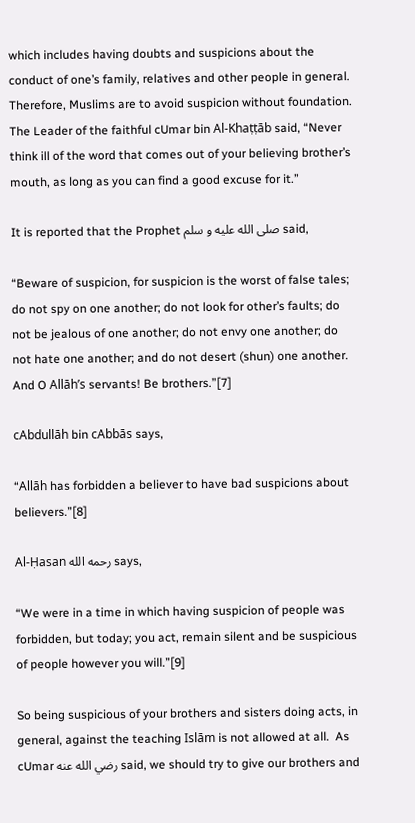which includes having doubts and suspicions about the conduct of one’s family, relatives and other people in general. Therefore, Muslims are to avoid suspicion without foundation. The Leader of the faithful cUmar bin Al-Khaṭṭāb said, “Never think ill of the word that comes out of your believing brother’s mouth, as long as you can find a good excuse for it.”

It is reported that the Prophet صلى الله عليه و سلم said,

“Beware of suspicion, for suspicion is the worst of false tales; do not spy on one another; do not look for other’s faults; do not be jealous of one another; do not envy one another; do not hate one another; and do not desert (shun) one another. And O Allāh’s servants! Be brothers.”[7]

cAbdullāh bin cAbbās says,

“Allāh has forbidden a believer to have bad suspicions about believers.”[8]

Al-Ḥasan رحمه الله says,

“We were in a time in which having suspicion of people was forbidden, but today; you act, remain silent and be suspicious of people however you will.”[9]

So being suspicious of your brothers and sisters doing acts, in general, against the teaching Islām is not allowed at all.  As cUmar رضي الله عنه said, we should try to give our brothers and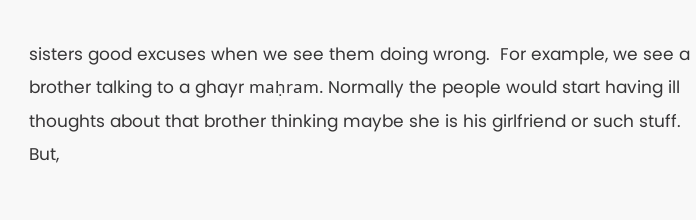sisters good excuses when we see them doing wrong.  For example, we see a brother talking to a ghayr maḥram. Normally the people would start having ill thoughts about that brother thinking maybe she is his girlfriend or such stuff. But,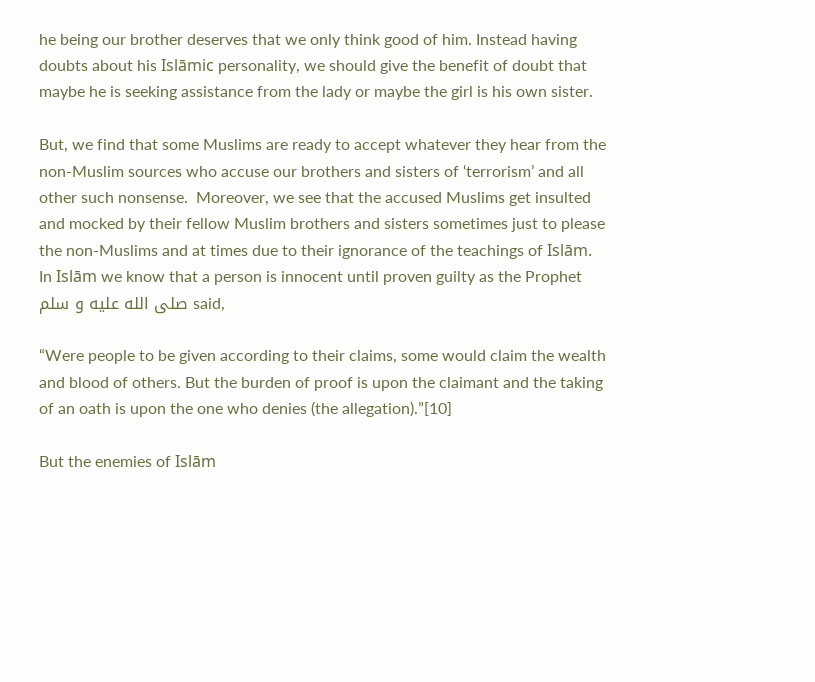he being our brother deserves that we only think good of him. Instead having doubts about his Islāmic personality, we should give the benefit of doubt that maybe he is seeking assistance from the lady or maybe the girl is his own sister.

But, we find that some Muslims are ready to accept whatever they hear from the non-Muslim sources who accuse our brothers and sisters of ‘terrorism’ and all other such nonsense.  Moreover, we see that the accused Muslims get insulted and mocked by their fellow Muslim brothers and sisters sometimes just to please the non-Muslims and at times due to their ignorance of the teachings of Islām. In Islām we know that a person is innocent until proven guilty as the Prophet صلى الله عليه و سلم said,

“Were people to be given according to their claims, some would claim the wealth and blood of others. But the burden of proof is upon the claimant and the taking of an oath is upon the one who denies (the allegation).”[10]

But the enemies of Islām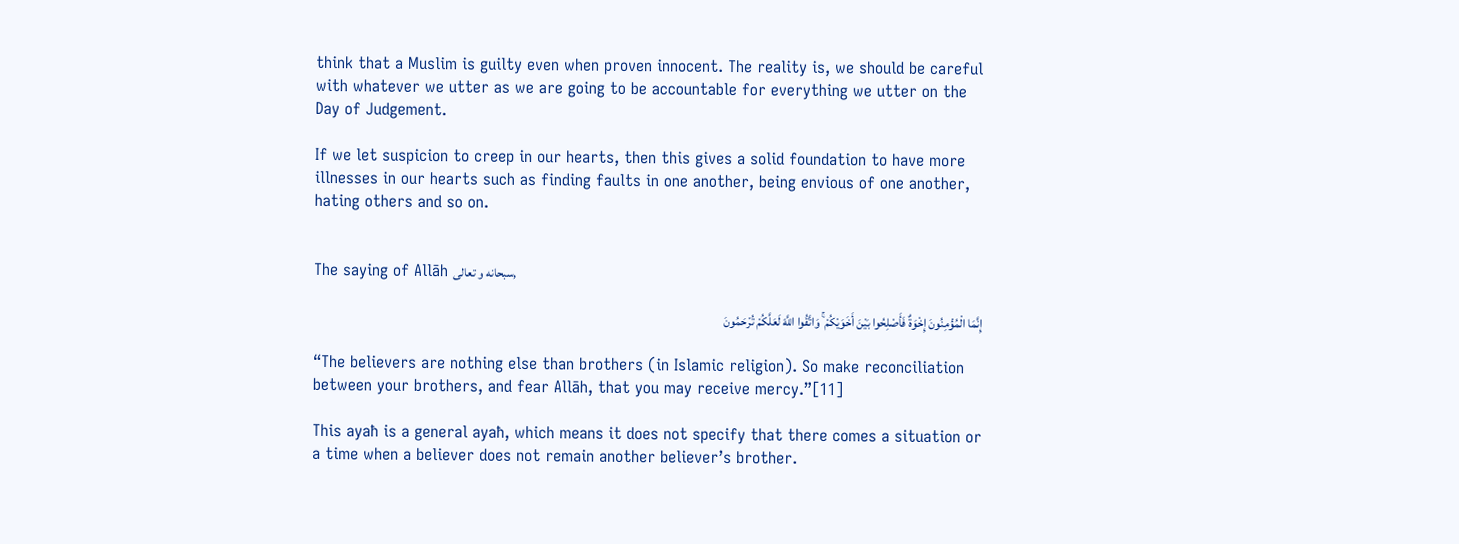think that a Muslim is guilty even when proven innocent. The reality is, we should be careful with whatever we utter as we are going to be accountable for everything we utter on the Day of Judgement.

If we let suspicion to creep in our hearts, then this gives a solid foundation to have more illnesses in our hearts such as finding faults in one another, being envious of one another, hating others and so on.


The saying of Allāh سبحانه و تعالى,

إِنَّمَا الْمُؤْمِنُونَ إِخْوَةٌ فَأَصْلِحُوا بَيْنَ أَخَوَيْكُمْ ۚ وَاتَّقُوا اللَّهَ لَعَلَّكُمْ تُرْحَمُونَ

“The believers are nothing else than brothers (in Islamic religion). So make reconciliation between your brothers, and fear Allāh, that you may receive mercy.”[11]

This ayaħ is a general ayaħ, which means it does not specify that there comes a situation or a time when a believer does not remain another believer’s brother.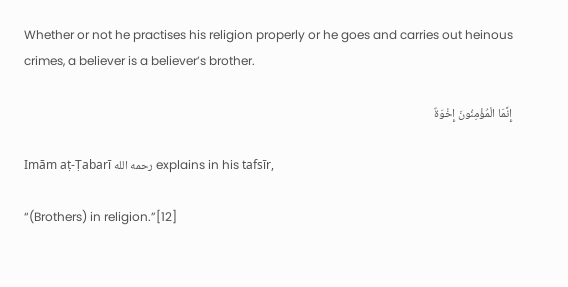Whether or not he practises his religion properly or he goes and carries out heinous crimes, a believer is a believer’s brother.

إِنَّمَا الْمُؤْمِنُونَ إِخْوَةٌ

Imām aṭ-Ṭabarī رحمه الله explains in his tafsīr,

“(Brothers) in religion.”[12]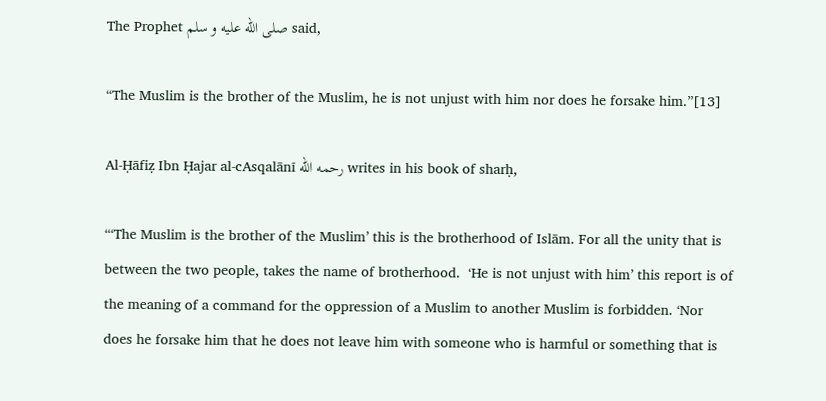The Prophet صلى الله عليه و سلم said,

“The Muslim is the brother of the Muslim, he is not unjust with him nor does he forsake him.”[13]

Al-Ḥāfiẓ Ibn Ḥajar al-cAsqalānī رحمه الله writes in his book of sharḥ,

“‘The Muslim is the brother of the Muslim’ this is the brotherhood of Islām. For all the unity that is between the two people, takes the name of brotherhood.  ‘He is not unjust with him’ this report is of the meaning of a command for the oppression of a Muslim to another Muslim is forbidden. ‘Nor does he forsake him that he does not leave him with someone who is harmful or something that is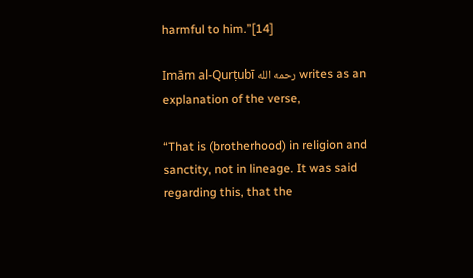harmful to him.”[14]

Imām al-Qurṭubī رحمه الله writes as an explanation of the verse,

“That is (brotherhood) in religion and sanctity, not in lineage. It was said regarding this, that the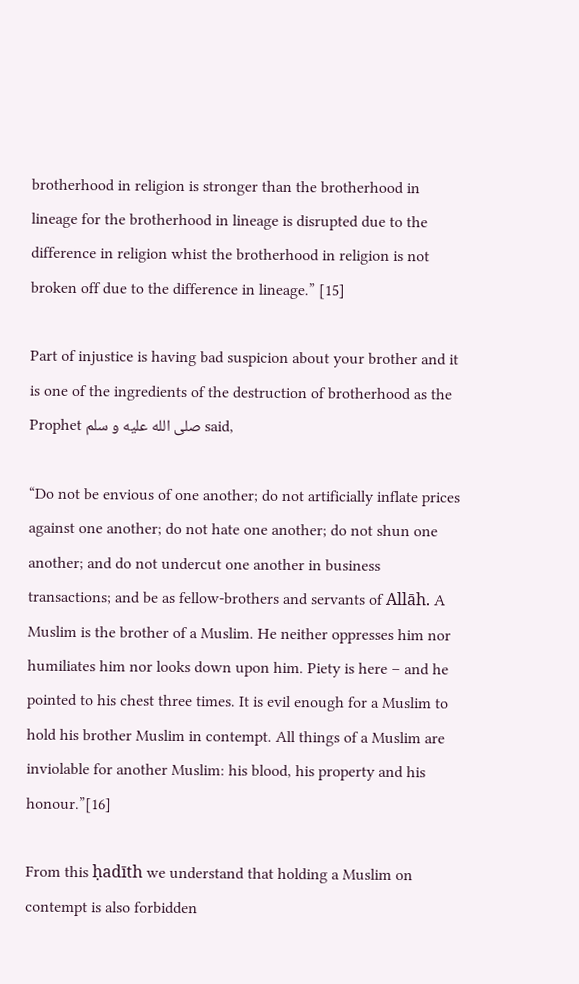brotherhood in religion is stronger than the brotherhood in lineage for the brotherhood in lineage is disrupted due to the difference in religion whist the brotherhood in religion is not broken off due to the difference in lineage.” [15]

Part of injustice is having bad suspicion about your brother and it is one of the ingredients of the destruction of brotherhood as the Prophet صلى الله عليه و سلم said,

“Do not be envious of one another; do not artificially inflate prices against one another; do not hate one another; do not shun one another; and do not undercut one another in business transactions; and be as fellow-brothers and servants of Allāh. A Muslim is the brother of a Muslim. He neither oppresses him nor humiliates him nor looks down upon him. Piety is here – and he pointed to his chest three times. It is evil enough for a Muslim to hold his brother Muslim in contempt. All things of a Muslim are inviolable for another Muslim: his blood, his property and his honour.”[16]

From this ḥadīth we understand that holding a Muslim on contempt is also forbidden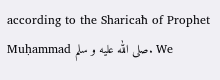according to the Sharicaħ of Prophet Muḥammad صلى الله عليه و سلم. We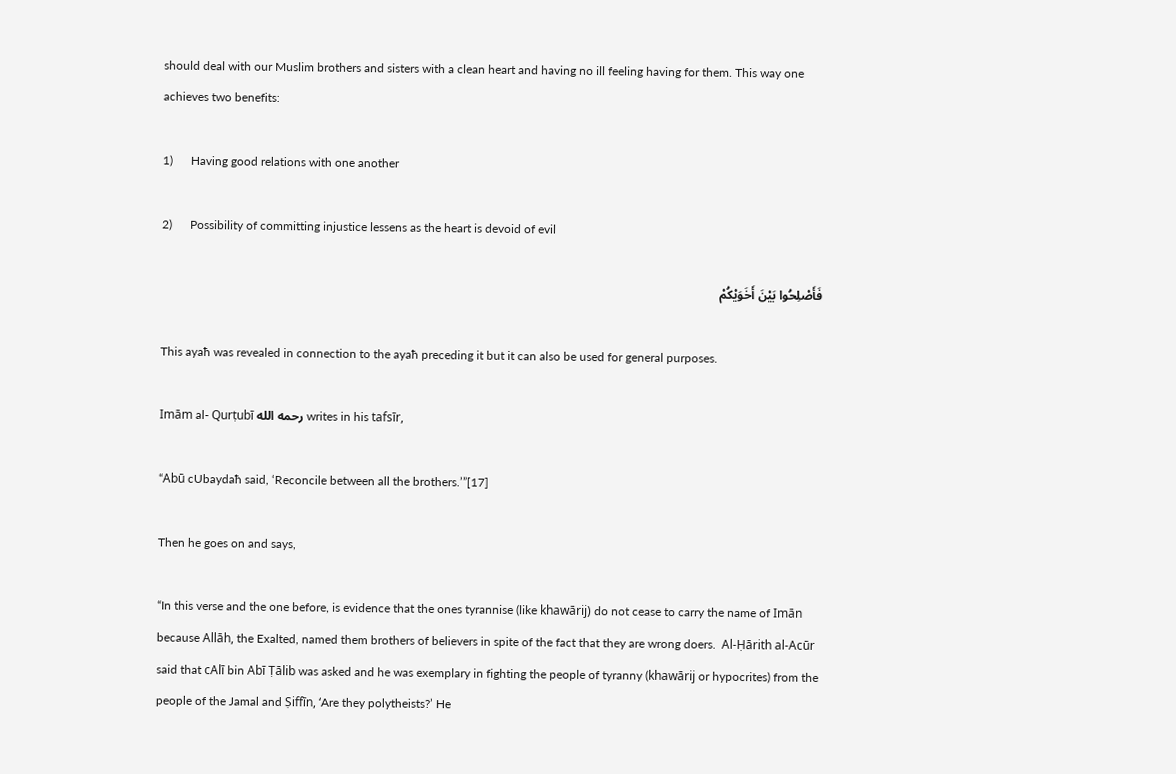should deal with our Muslim brothers and sisters with a clean heart and having no ill feeling having for them. This way one achieves two benefits:

1)      Having good relations with one another

2)      Possibility of committing injustice lessens as the heart is devoid of evil

فَأَصْلِحُوا بَيْنَ أَخَوَيْكُمْ

This ayaħ was revealed in connection to the ayaħ preceding it but it can also be used for general purposes.

Imām al- Qurṭubī رحمه الله writes in his tafsīr,

“Abū cUbaydaħ said, ‘Reconcile between all the brothers.’”[17]

Then he goes on and says,

“In this verse and the one before, is evidence that the ones tyrannise (like khawārij) do not cease to carry the name of Imān because Allāh, the Exalted, named them brothers of believers in spite of the fact that they are wrong doers.  Al-Ḥārith al-Acūr said that cAlī bin Abī Ṭālib was asked and he was exemplary in fighting the people of tyranny (khawārij or hypocrites) from the people of the Jamal and Ṣiffīn, ‘Are they polytheists?’ He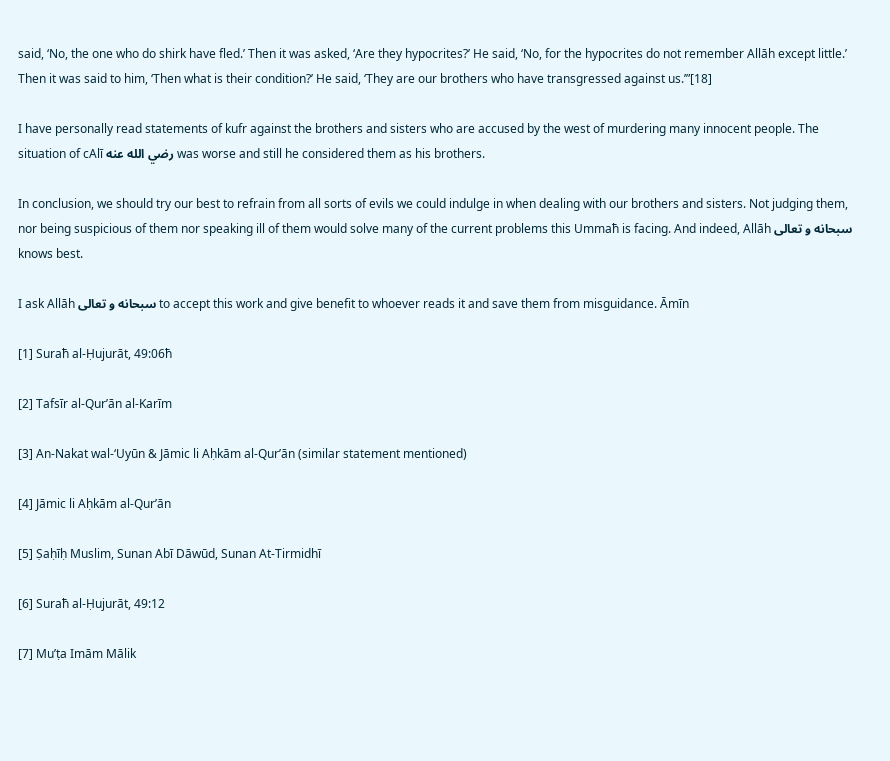said, ‘No, the one who do shirk have fled.’ Then it was asked, ‘Are they hypocrites?’ He said, ‘No, for the hypocrites do not remember Allāh except little.’ Then it was said to him, ‘Then what is their condition?’ He said, ‘They are our brothers who have transgressed against us.’”[18]

I have personally read statements of kufr against the brothers and sisters who are accused by the west of murdering many innocent people. The situation of cAlī رضي الله عنه was worse and still he considered them as his brothers.

In conclusion, we should try our best to refrain from all sorts of evils we could indulge in when dealing with our brothers and sisters. Not judging them, nor being suspicious of them nor speaking ill of them would solve many of the current problems this Ummaħ is facing. And indeed, Allāh سبحانه و تعالى knows best.

I ask Allāh سبحانه و تعالى to accept this work and give benefit to whoever reads it and save them from misguidance. Āmīn

[1] Suraħ al-Ḥujurāt, 49:06ħ

[2] Tafsīr al-Qur’ān al-Karīm

[3] An-Nakat wal-‘Uyūn & Jāmic li Aḥkām al-Qur’ān (similar statement mentioned)

[4] Jāmic li Aḥkām al-Qur’ān

[5] Ṣaḥīḥ Muslim, Sunan Abī Dāwūd, Sunan At-Tirmidhī

[6] Suraħ al-Ḥujurāt, 49:12

[7] Mu’ṭa Imām Mālik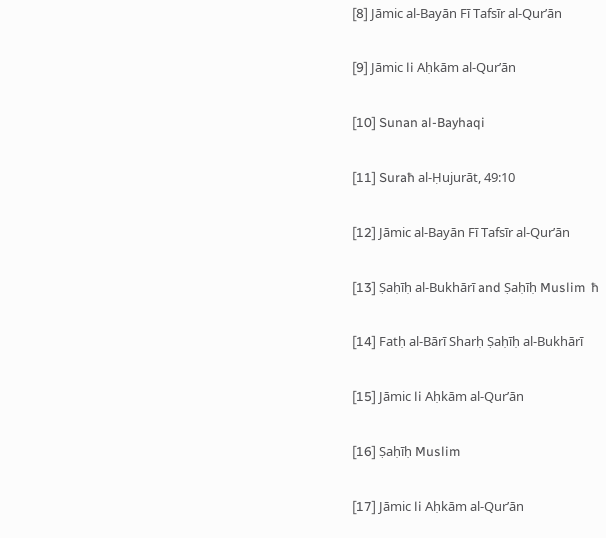[8] Jāmic al-Bayān Fī Tafsīr al-Qur’ān

[9] Jāmic li Aḥkām al-Qur’ān

[10] Sunan al-Bayhaqi

[11] Suraħ al-Ḥujurāt, 49:10

[12] Jāmic al-Bayān Fī Tafsīr al-Qur’ān

[13] Ṣaḥīḥ al-Bukhārī and Ṣaḥīḥ Muslim  ħ

[14] Fatḥ al-Bārī Sharḥ Ṣaḥīḥ al-Bukhārī

[15] Jāmic li Aḥkām al-Qur’ān

[16] Ṣaḥīḥ Muslim

[17] Jāmic li Aḥkām al-Qur’ān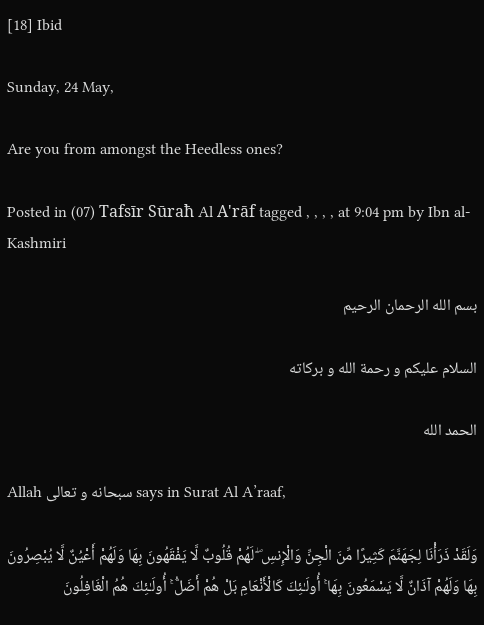[18] Ibid

Sunday, 24 May,

Are you from amongst the Heedless ones?

Posted in (07) Tafsīr Sūraħ Al A'rāf tagged , , , , at 9:04 pm by Ibn al-Kashmiri

بسم الله الرحمان الرحيم

السلام عليكم و رحمة الله و بركاته

الحمد الله

Allah سبحانه و تعالى says in Surat Al A’raaf,

وَلَقَدْ ذَرَأْنَا لِجَهَنَّمَ كَثِيرًا مِّنَ الْجِنِّ وَالْإِنسِ ۖ لَهُمْ قُلُوبٌ لَّا يَفْقَهُونَ بِهَا وَلَهُمْ أَعْيُنٌ لَّا يُبْصِرُونَ بِهَا وَلَهُمْ آذَانٌ لَّا يَسْمَعُونَ بِهَا ۚ أُولَـٰئِكَ كَالْأَنْعَامِ بَلْ هُمْ أَضَلُّ ۚ أُولَـٰئِكَ هُمُ الْغَافِلُونَ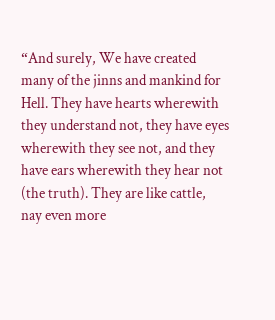“And surely, We have created many of the jinns and mankind for Hell. They have hearts wherewith they understand not, they have eyes wherewith they see not, and they have ears wherewith they hear not (the truth). They are like cattle, nay even more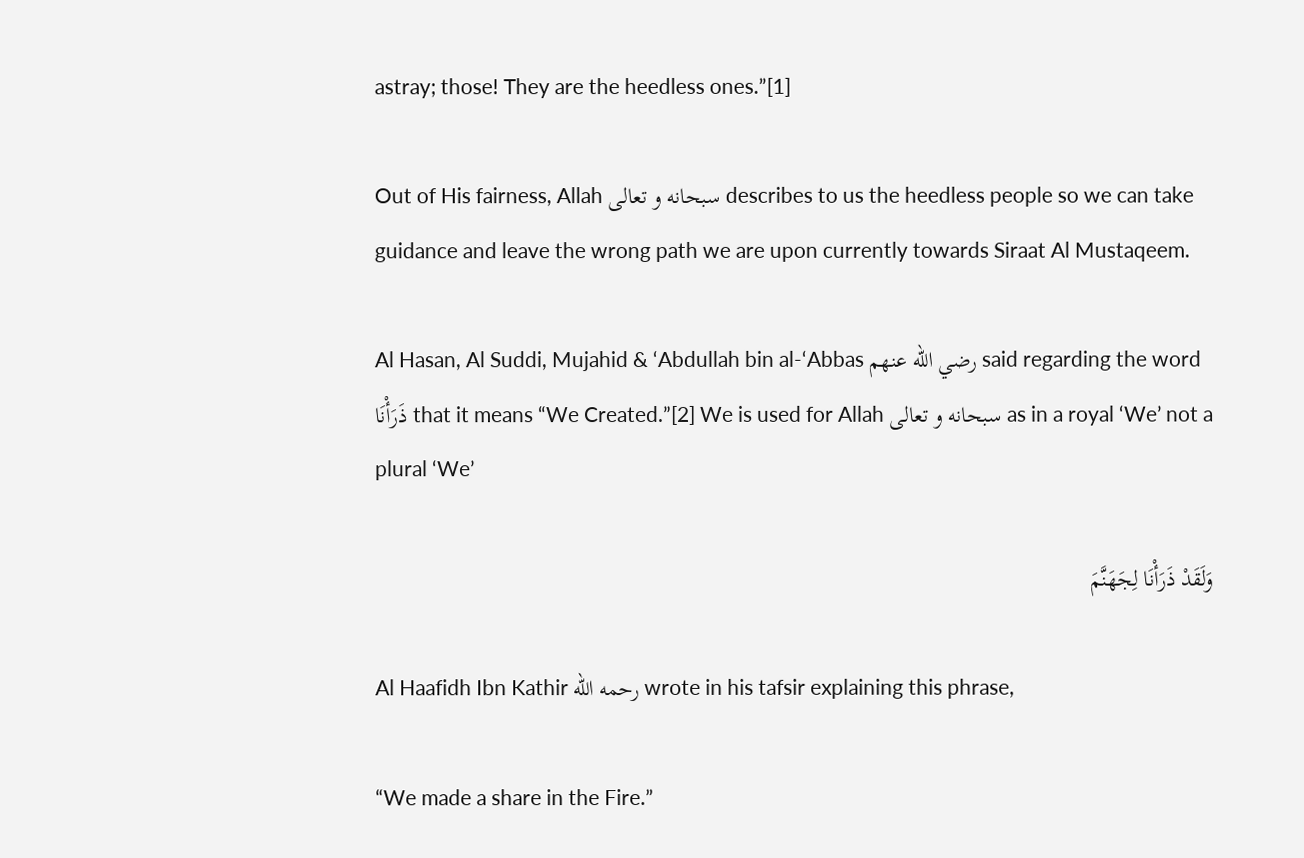astray; those! They are the heedless ones.”[1]

Out of His fairness, Allah سبحانه و تعالى describes to us the heedless people so we can take guidance and leave the wrong path we are upon currently towards Siraat Al Mustaqeem.

Al Hasan, Al Suddi, Mujahid & ‘Abdullah bin al-‘Abbas رضي الله عنهم said regarding the word ذَرَأْنَا that it means “We Created.”[2] We is used for Allah سبحانه و تعالى as in a royal ‘We’ not a plural ‘We’

وَلَقَدْ ذَرَأْنَا لِجَهَنَّمَ

Al Haafidh Ibn Kathir رحمه الله wrote in his tafsir explaining this phrase,

“We made a share in the Fire.”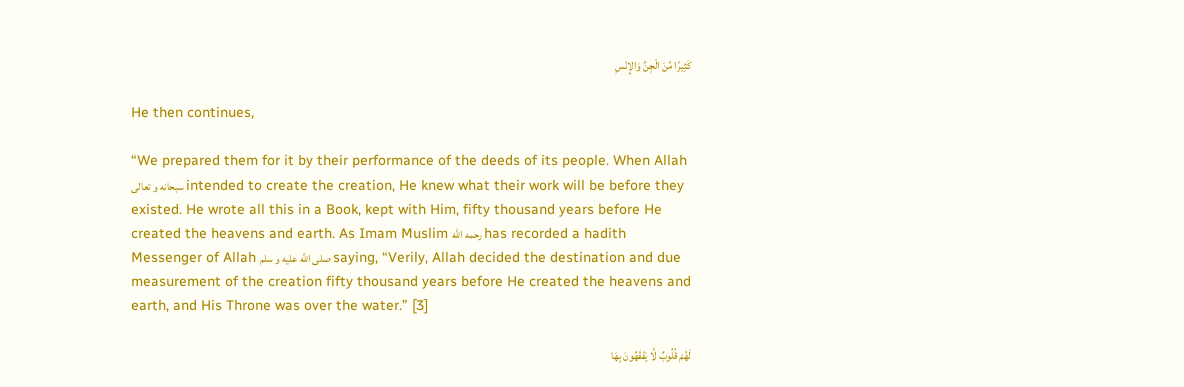كَثِيرًا مِّنَ الْجِنِّ وَالإِنْسِ

He then continues,

“We prepared them for it by their performance of the deeds of its people. When Allah سبحانه و تعالى intended to create the creation, He knew what their work will be before they existed. He wrote all this in a Book, kept with Him, fifty thousand years before He created the heavens and earth. As Imam Muslim رحمه الله has recorded a hadith Messenger of Allah صلى الله عليه و سلم saying, “Verily, Allah decided the destination and due measurement of the creation fifty thousand years before He created the heavens and earth, and His Throne was over the water.” [3]

لَهُمْ قُلُوبٌ لَّا يَفْقَهُونَ بِهَا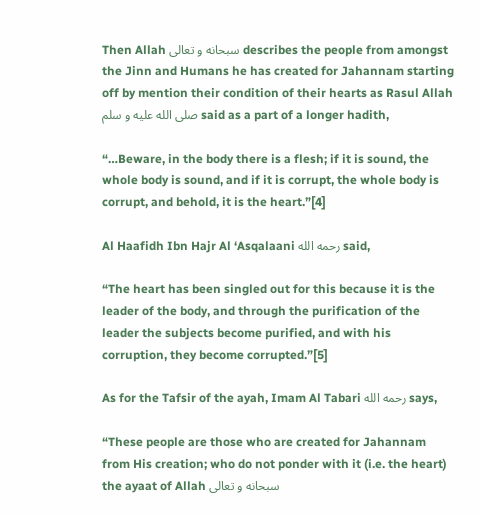Then Allah سبحانه و تعالى describes the people from amongst the Jinn and Humans he has created for Jahannam starting off by mention their condition of their hearts as Rasul Allah صلى الله عليه و سلم said as a part of a longer hadith,

“…Beware, in the body there is a flesh; if it is sound, the whole body is sound, and if it is corrupt, the whole body is corrupt, and behold, it is the heart.”[4]

Al Haafidh Ibn Hajr Al ‘Asqalaani رحمه الله said,

“The heart has been singled out for this because it is the leader of the body, and through the purification of the leader the subjects become purified, and with his corruption, they become corrupted.”[5]

As for the Tafsir of the ayah, Imam Al Tabari رحمه الله says,

“These people are those who are created for Jahannam from His creation; who do not ponder with it (i.e. the heart) the ayaat of Allah سبحانه و تعالى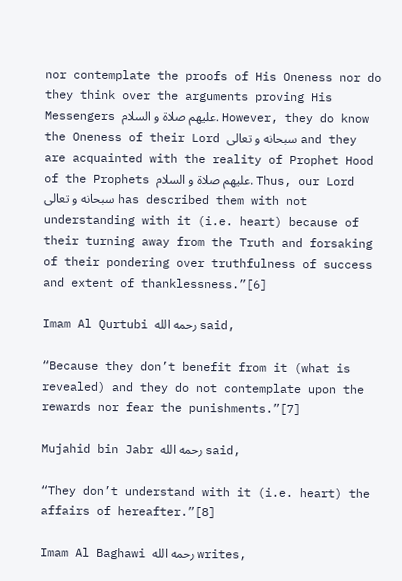nor contemplate the proofs of His Oneness nor do they think over the arguments proving His Messengers عليهم صلاة و السلام. However, they do know the Oneness of their Lord سبحانه و تعالى and they are acquainted with the reality of Prophet Hood of the Prophets عليهم صلاة و السلام. Thus, our Lord سبحانه و تعالى has described them with not understanding with it (i.e. heart) because of their turning away from the Truth and forsaking of their pondering over truthfulness of success and extent of thanklessness.”[6]

Imam Al Qurtubi رحمه الله said,

“Because they don’t benefit from it (what is revealed) and they do not contemplate upon the rewards nor fear the punishments.”[7]

Mujahid bin Jabr رحمه الله said,

“They don’t understand with it (i.e. heart) the affairs of hereafter.”[8]

Imam Al Baghawi رحمه الله writes,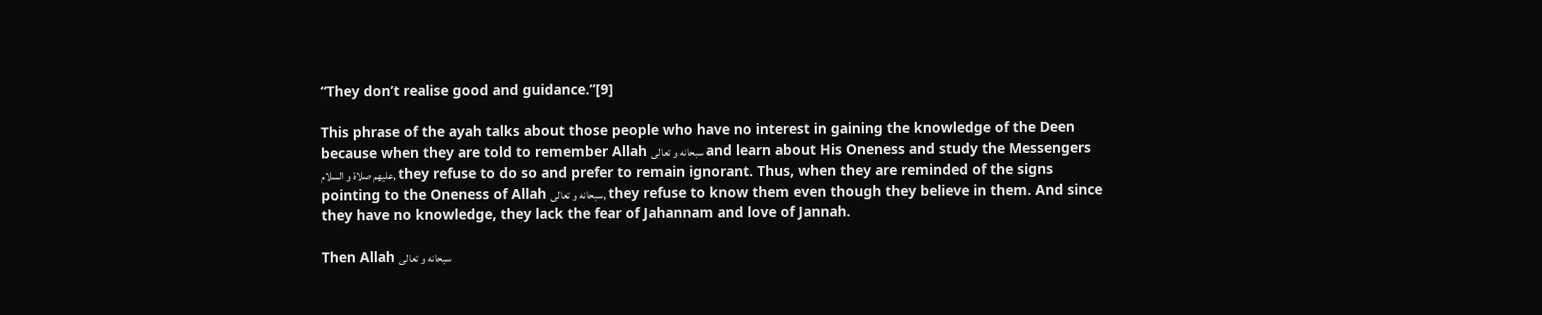“They don’t realise good and guidance.”[9]

This phrase of the ayah talks about those people who have no interest in gaining the knowledge of the Deen because when they are told to remember Allah سبحانه و تعالى and learn about His Oneness and study the Messengers عليهم صلاة و السلام, they refuse to do so and prefer to remain ignorant. Thus, when they are reminded of the signs pointing to the Oneness of Allah سبحانه و تعالى, they refuse to know them even though they believe in them. And since they have no knowledge, they lack the fear of Jahannam and love of Jannah.

Then Allah سبحانه و تعالى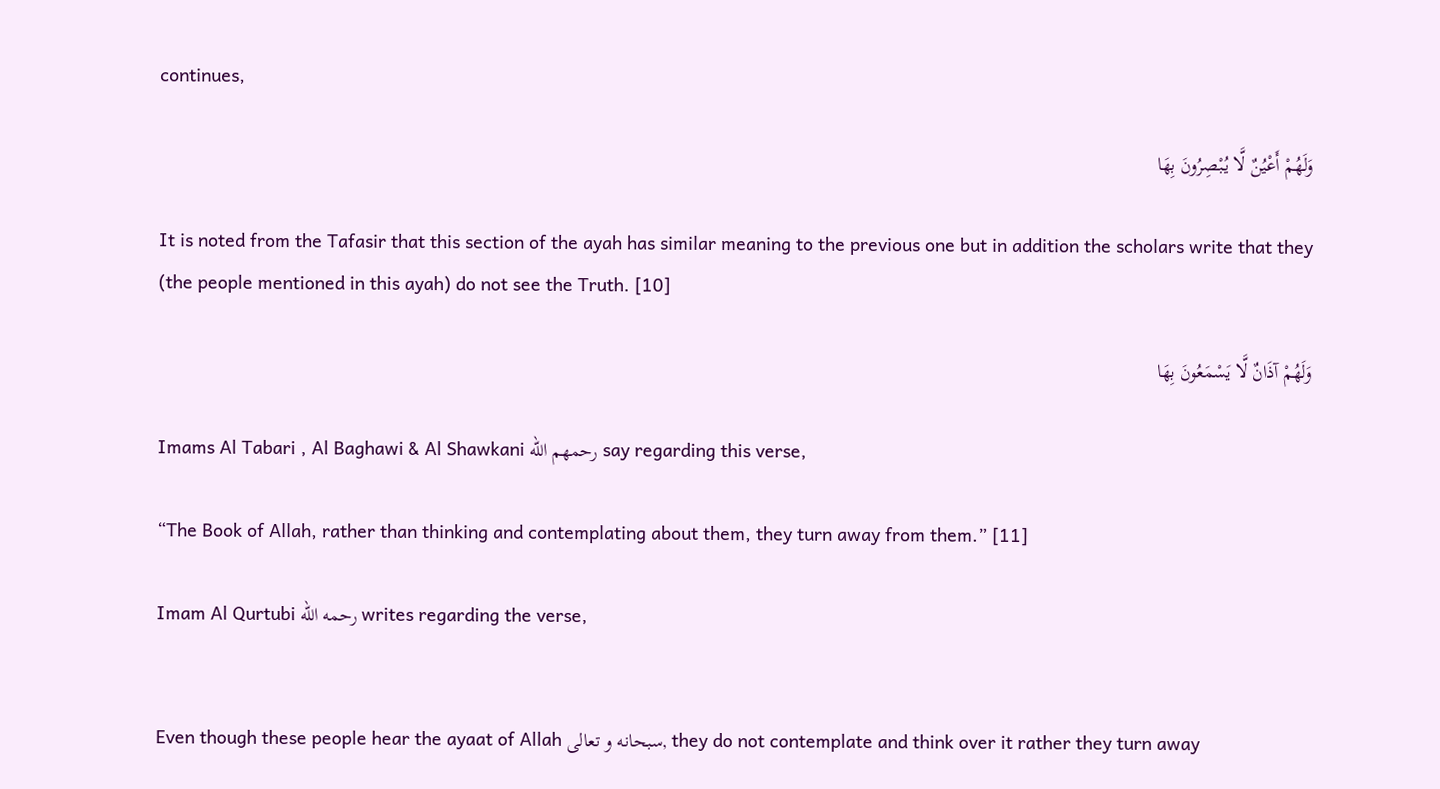continues,

وَلَهُمْ أَعْيُنٌ لَّا يُبْصِرُونَ بِهَا

It is noted from the Tafasir that this section of the ayah has similar meaning to the previous one but in addition the scholars write that they (the people mentioned in this ayah) do not see the Truth. [10]

وَلَهُمْ آذَانٌ لَّا يَسْمَعُونَ بِهَا

Imams Al Tabari , Al Baghawi & Al Shawkani رحمهم الله say regarding this verse,

“The Book of Allah, rather than thinking and contemplating about them, they turn away from them.” [11]

Imam Al Qurtubi رحمه الله writes regarding the verse,


Even though these people hear the ayaat of Allah سبحانه و تعالى, they do not contemplate and think over it rather they turn away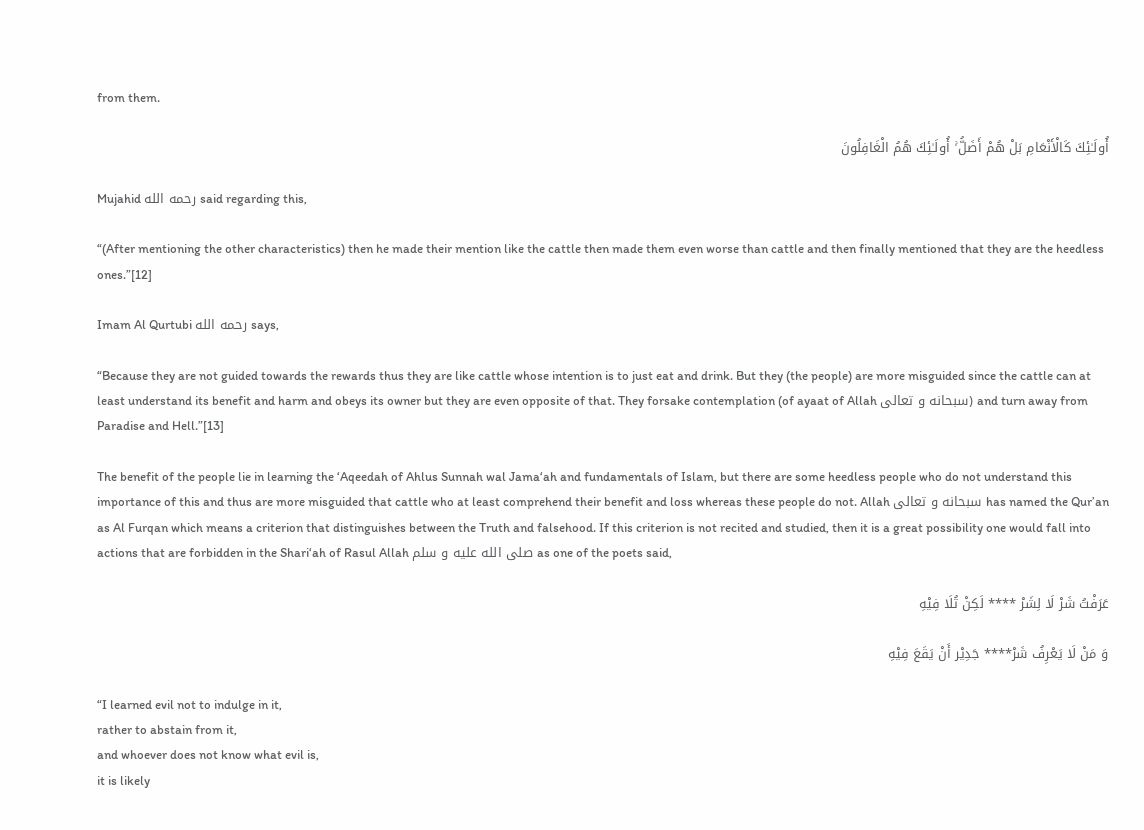from them.

أُولَـٰئِكَ كَالْأَنْعَامِ بَلْ هُمْ أَضَلُّ ۚ أُولَـٰئِكَ هُمُ الْغَافِلُونَ

Mujahid رحمه الله said regarding this,

“(After mentioning the other characteristics) then he made their mention like the cattle then made them even worse than cattle and then finally mentioned that they are the heedless ones.”[12]

Imam Al Qurtubi رحمه الله says,

“Because they are not guided towards the rewards thus they are like cattle whose intention is to just eat and drink. But they (the people) are more misguided since the cattle can at least understand its benefit and harm and obeys its owner but they are even opposite of that. They forsake contemplation (of ayaat of Allah سبحانه و تعالى) and turn away from Paradise and Hell.”[13]

The benefit of the people lie in learning the ‘Aqeedah of Ahlus Sunnah wal Jama‘ah and fundamentals of Islam, but there are some heedless people who do not understand this importance of this and thus are more misguided that cattle who at least comprehend their benefit and loss whereas these people do not. Allah سبحانه و تعالى has named the Qur’an as Al Furqan which means a criterion that distinguishes between the Truth and falsehood. If this criterion is not recited and studied, then it is a great possibility one would fall into actions that are forbidden in the Shari‘ah of Rasul Allah صلى الله عليه و سلم as one of the poets said,

عَرَفْتُ شَرْ لَا لِشَرْ **** لَكِنْ تُلَا فِيْهِ

وَ مَنْ لَا يَعْرِفُ شَرْ**** جَدِيْر أَنْ يَقَعَ فِيْهِ

“I learned evil not to indulge in it,
rather to abstain from it,
and whoever does not know what evil is,
it is likely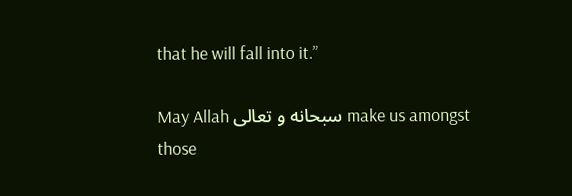that he will fall into it.”

May Allah سبحانه و تعالى make us amongst those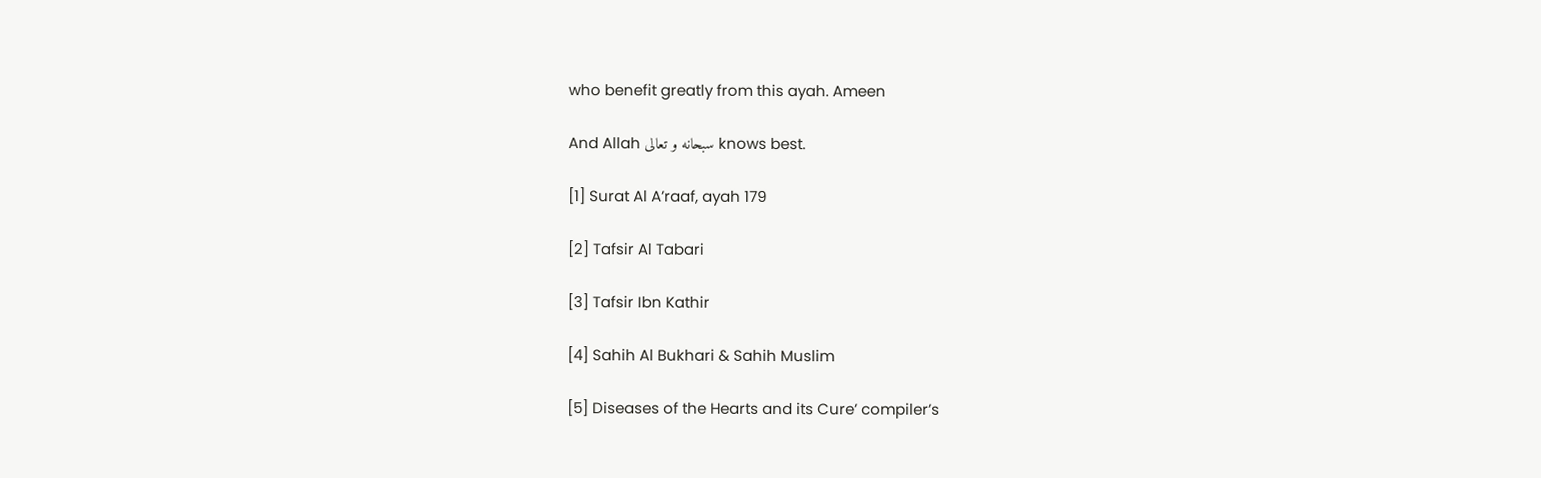who benefit greatly from this ayah. Ameen

And Allah سبحانه و تعالى knows best.

[1] Surat Al A’raaf, ayah 179

[2] Tafsir Al Tabari

[3] Tafsir Ibn Kathir

[4] Sahih Al Bukhari & Sahih Muslim

[5] Diseases of the Hearts and its Cure’ compiler’s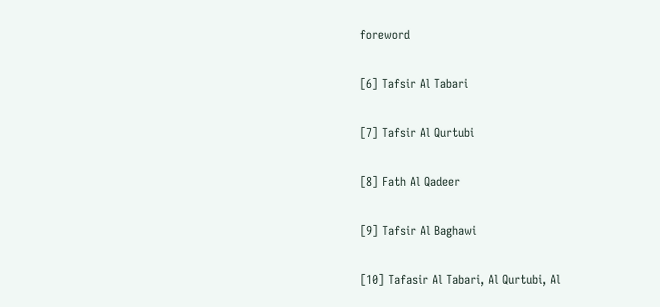foreword

[6] Tafsir Al Tabari

[7] Tafsir Al Qurtubi

[8] Fath Al Qadeer

[9] Tafsir Al Baghawi

[10] Tafasir Al Tabari, Al Qurtubi, Al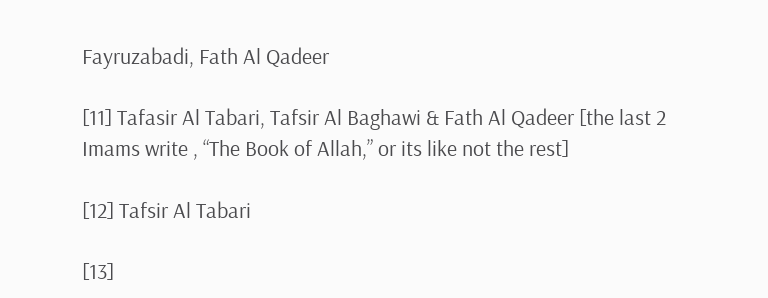Fayruzabadi, Fath Al Qadeer

[11] Tafasir Al Tabari, Tafsir Al Baghawi & Fath Al Qadeer [the last 2 Imams write , “The Book of Allah,” or its like not the rest]

[12] Tafsir Al Tabari

[13]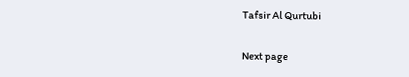Tafsir Al Qurtubi

Next page